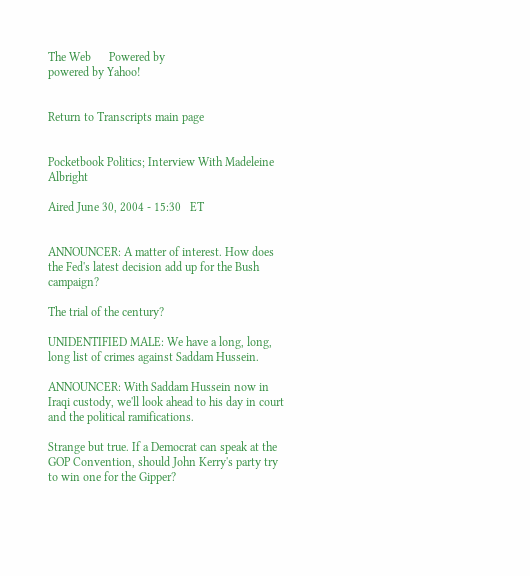The Web      Powered by
powered by Yahoo!


Return to Transcripts main page


Pocketbook Politics; Interview With Madeleine Albright

Aired June 30, 2004 - 15:30   ET


ANNOUNCER: A matter of interest. How does the Fed's latest decision add up for the Bush campaign?

The trial of the century?

UNIDENTIFIED MALE: We have a long, long, long list of crimes against Saddam Hussein.

ANNOUNCER: With Saddam Hussein now in Iraqi custody, we'll look ahead to his day in court and the political ramifications.

Strange but true. If a Democrat can speak at the GOP Convention, should John Kerry's party try to win one for the Gipper?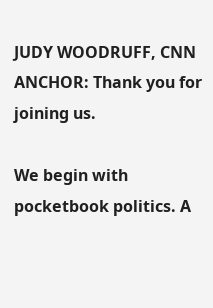JUDY WOODRUFF, CNN ANCHOR: Thank you for joining us.

We begin with pocketbook politics. A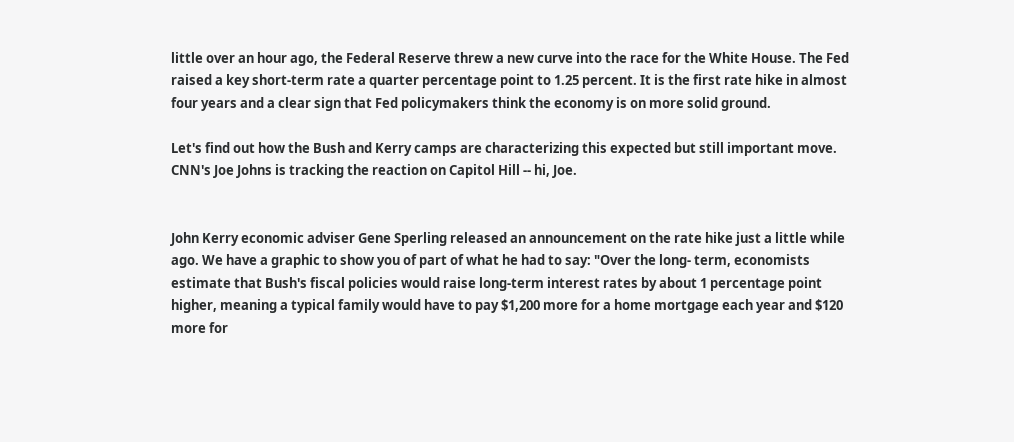little over an hour ago, the Federal Reserve threw a new curve into the race for the White House. The Fed raised a key short-term rate a quarter percentage point to 1.25 percent. It is the first rate hike in almost four years and a clear sign that Fed policymakers think the economy is on more solid ground.

Let's find out how the Bush and Kerry camps are characterizing this expected but still important move. CNN's Joe Johns is tracking the reaction on Capitol Hill -- hi, Joe.


John Kerry economic adviser Gene Sperling released an announcement on the rate hike just a little while ago. We have a graphic to show you of part of what he had to say: "Over the long- term, economists estimate that Bush's fiscal policies would raise long-term interest rates by about 1 percentage point higher, meaning a typical family would have to pay $1,200 more for a home mortgage each year and $120 more for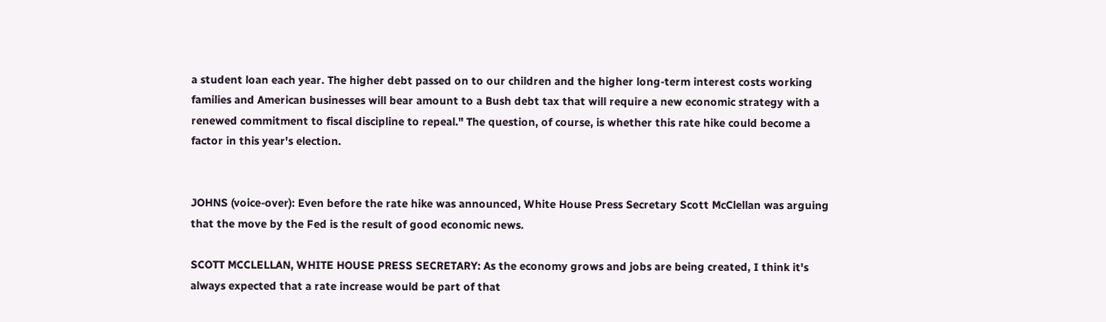a student loan each year. The higher debt passed on to our children and the higher long-term interest costs working families and American businesses will bear amount to a Bush debt tax that will require a new economic strategy with a renewed commitment to fiscal discipline to repeal." The question, of course, is whether this rate hike could become a factor in this year's election.


JOHNS (voice-over): Even before the rate hike was announced, White House Press Secretary Scott McClellan was arguing that the move by the Fed is the result of good economic news.

SCOTT MCCLELLAN, WHITE HOUSE PRESS SECRETARY: As the economy grows and jobs are being created, I think it's always expected that a rate increase would be part of that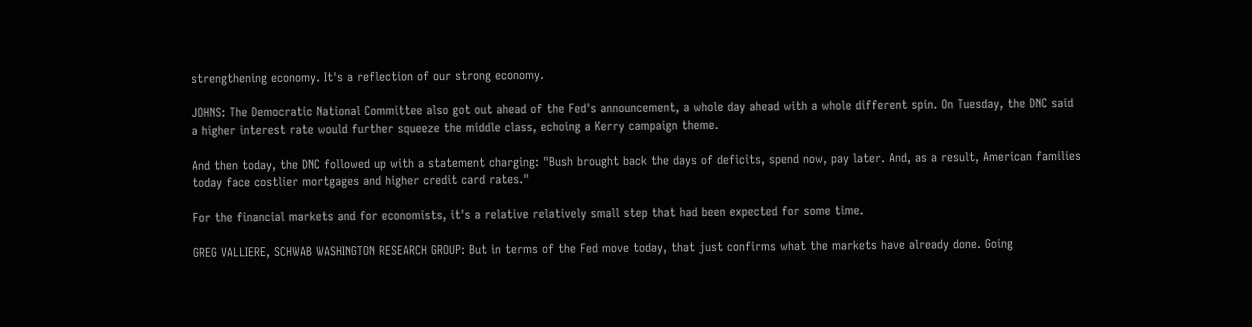strengthening economy. It's a reflection of our strong economy.

JOHNS: The Democratic National Committee also got out ahead of the Fed's announcement, a whole day ahead with a whole different spin. On Tuesday, the DNC said a higher interest rate would further squeeze the middle class, echoing a Kerry campaign theme.

And then today, the DNC followed up with a statement charging: "Bush brought back the days of deficits, spend now, pay later. And, as a result, American families today face costlier mortgages and higher credit card rates."

For the financial markets and for economists, it's a relative relatively small step that had been expected for some time.

GREG VALLIERE, SCHWAB WASHINGTON RESEARCH GROUP: But in terms of the Fed move today, that just confirms what the markets have already done. Going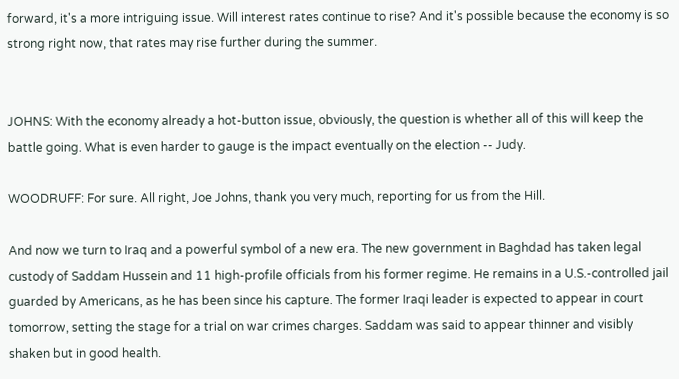forward, it's a more intriguing issue. Will interest rates continue to rise? And it's possible because the economy is so strong right now, that rates may rise further during the summer.


JOHNS: With the economy already a hot-button issue, obviously, the question is whether all of this will keep the battle going. What is even harder to gauge is the impact eventually on the election -- Judy.

WOODRUFF: For sure. All right, Joe Johns, thank you very much, reporting for us from the Hill.

And now we turn to Iraq and a powerful symbol of a new era. The new government in Baghdad has taken legal custody of Saddam Hussein and 11 high-profile officials from his former regime. He remains in a U.S.-controlled jail guarded by Americans, as he has been since his capture. The former Iraqi leader is expected to appear in court tomorrow, setting the stage for a trial on war crimes charges. Saddam was said to appear thinner and visibly shaken but in good health.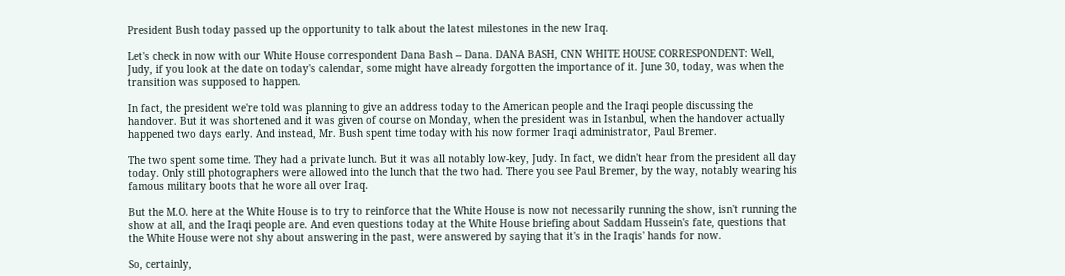President Bush today passed up the opportunity to talk about the latest milestones in the new Iraq.

Let's check in now with our White House correspondent Dana Bash -- Dana. DANA BASH, CNN WHITE HOUSE CORRESPONDENT: Well, Judy, if you look at the date on today's calendar, some might have already forgotten the importance of it. June 30, today, was when the transition was supposed to happen.

In fact, the president we're told was planning to give an address today to the American people and the Iraqi people discussing the handover. But it was shortened and it was given of course on Monday, when the president was in Istanbul, when the handover actually happened two days early. And instead, Mr. Bush spent time today with his now former Iraqi administrator, Paul Bremer.

The two spent some time. They had a private lunch. But it was all notably low-key, Judy. In fact, we didn't hear from the president all day today. Only still photographers were allowed into the lunch that the two had. There you see Paul Bremer, by the way, notably wearing his famous military boots that he wore all over Iraq.

But the M.O. here at the White House is to try to reinforce that the White House is now not necessarily running the show, isn't running the show at all, and the Iraqi people are. And even questions today at the White House briefing about Saddam Hussein's fate, questions that the White House were not shy about answering in the past, were answered by saying that it's in the Iraqis' hands for now.

So, certainly,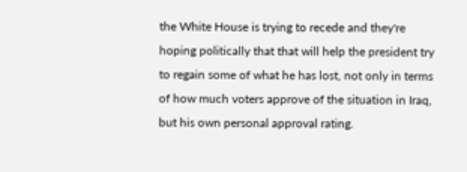the White House is trying to recede and they're hoping politically that that will help the president try to regain some of what he has lost, not only in terms of how much voters approve of the situation in Iraq, but his own personal approval rating.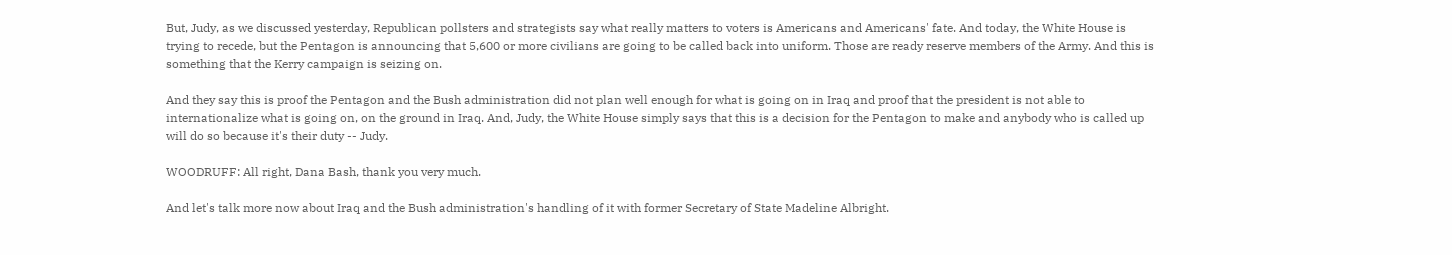But, Judy, as we discussed yesterday, Republican pollsters and strategists say what really matters to voters is Americans and Americans' fate. And today, the White House is trying to recede, but the Pentagon is announcing that 5,600 or more civilians are going to be called back into uniform. Those are ready reserve members of the Army. And this is something that the Kerry campaign is seizing on.

And they say this is proof the Pentagon and the Bush administration did not plan well enough for what is going on in Iraq and proof that the president is not able to internationalize what is going on, on the ground in Iraq. And, Judy, the White House simply says that this is a decision for the Pentagon to make and anybody who is called up will do so because it's their duty -- Judy.

WOODRUFF: All right, Dana Bash, thank you very much.

And let's talk more now about Iraq and the Bush administration's handling of it with former Secretary of State Madeline Albright.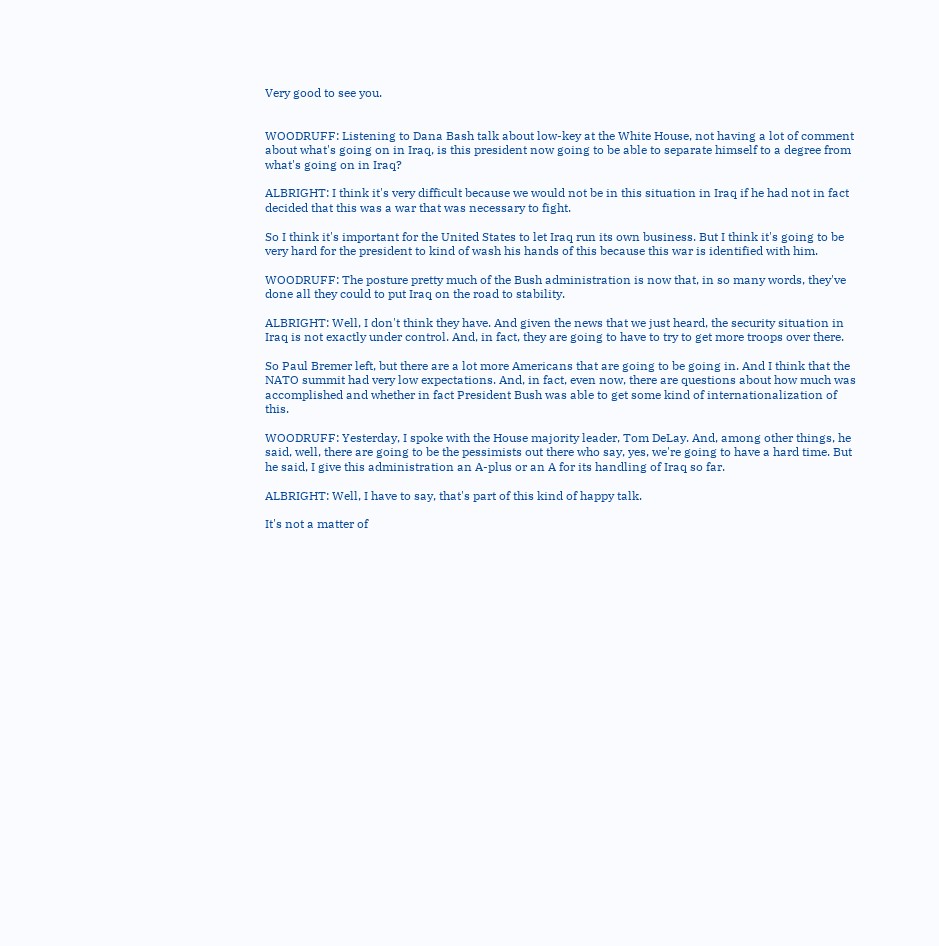Very good to see you.


WOODRUFF: Listening to Dana Bash talk about low-key at the White House, not having a lot of comment about what's going on in Iraq, is this president now going to be able to separate himself to a degree from what's going on in Iraq?

ALBRIGHT: I think it's very difficult because we would not be in this situation in Iraq if he had not in fact decided that this was a war that was necessary to fight.

So I think it's important for the United States to let Iraq run its own business. But I think it's going to be very hard for the president to kind of wash his hands of this because this war is identified with him.

WOODRUFF: The posture pretty much of the Bush administration is now that, in so many words, they've done all they could to put Iraq on the road to stability.

ALBRIGHT: Well, I don't think they have. And given the news that we just heard, the security situation in Iraq is not exactly under control. And, in fact, they are going to have to try to get more troops over there.

So Paul Bremer left, but there are a lot more Americans that are going to be going in. And I think that the NATO summit had very low expectations. And, in fact, even now, there are questions about how much was accomplished and whether in fact President Bush was able to get some kind of internationalization of this.

WOODRUFF: Yesterday, I spoke with the House majority leader, Tom DeLay. And, among other things, he said, well, there are going to be the pessimists out there who say, yes, we're going to have a hard time. But he said, I give this administration an A-plus or an A for its handling of Iraq so far.

ALBRIGHT: Well, I have to say, that's part of this kind of happy talk.

It's not a matter of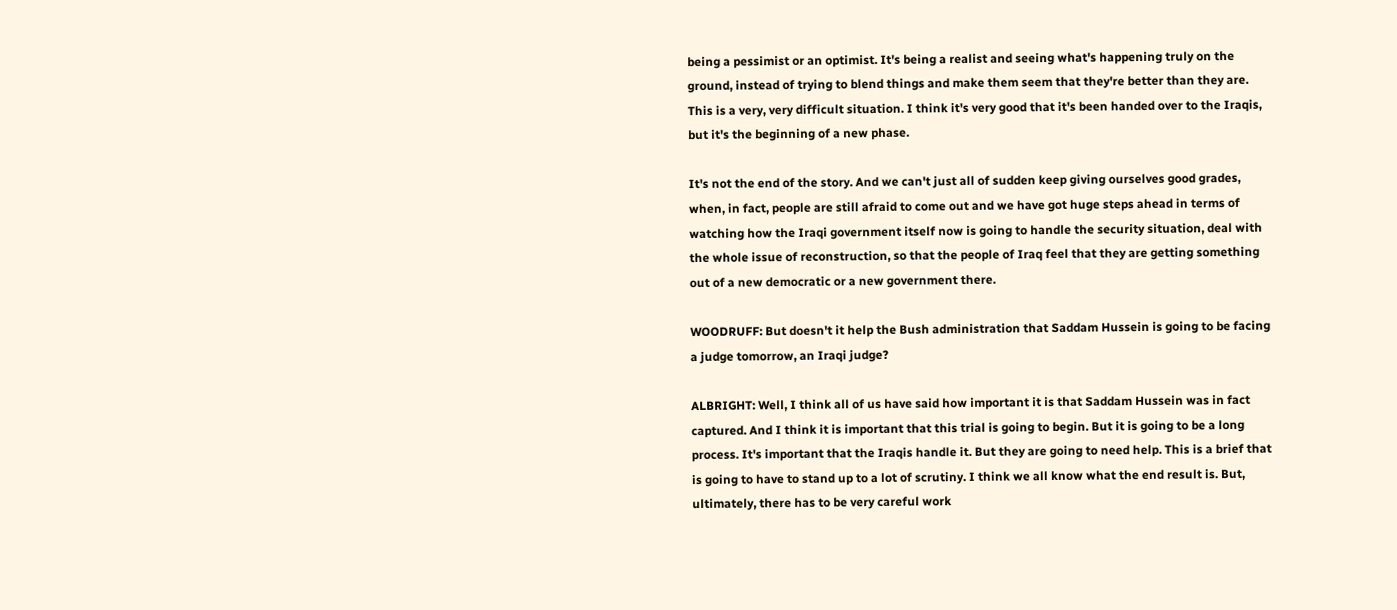being a pessimist or an optimist. It's being a realist and seeing what's happening truly on the ground, instead of trying to blend things and make them seem that they're better than they are. This is a very, very difficult situation. I think it's very good that it's been handed over to the Iraqis, but it's the beginning of a new phase.

It's not the end of the story. And we can't just all of sudden keep giving ourselves good grades, when, in fact, people are still afraid to come out and we have got huge steps ahead in terms of watching how the Iraqi government itself now is going to handle the security situation, deal with the whole issue of reconstruction, so that the people of Iraq feel that they are getting something out of a new democratic or a new government there.

WOODRUFF: But doesn't it help the Bush administration that Saddam Hussein is going to be facing a judge tomorrow, an Iraqi judge?

ALBRIGHT: Well, I think all of us have said how important it is that Saddam Hussein was in fact captured. And I think it is important that this trial is going to begin. But it is going to be a long process. It's important that the Iraqis handle it. But they are going to need help. This is a brief that is going to have to stand up to a lot of scrutiny. I think we all know what the end result is. But, ultimately, there has to be very careful work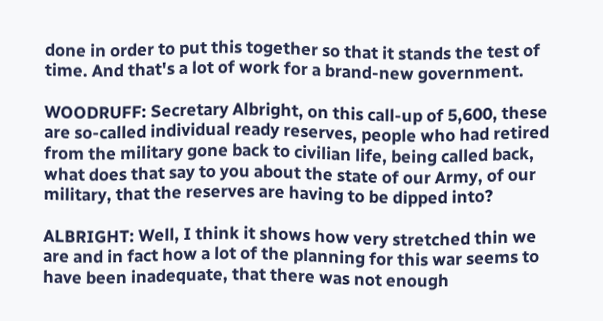done in order to put this together so that it stands the test of time. And that's a lot of work for a brand-new government.

WOODRUFF: Secretary Albright, on this call-up of 5,600, these are so-called individual ready reserves, people who had retired from the military gone back to civilian life, being called back, what does that say to you about the state of our Army, of our military, that the reserves are having to be dipped into?

ALBRIGHT: Well, I think it shows how very stretched thin we are and in fact how a lot of the planning for this war seems to have been inadequate, that there was not enough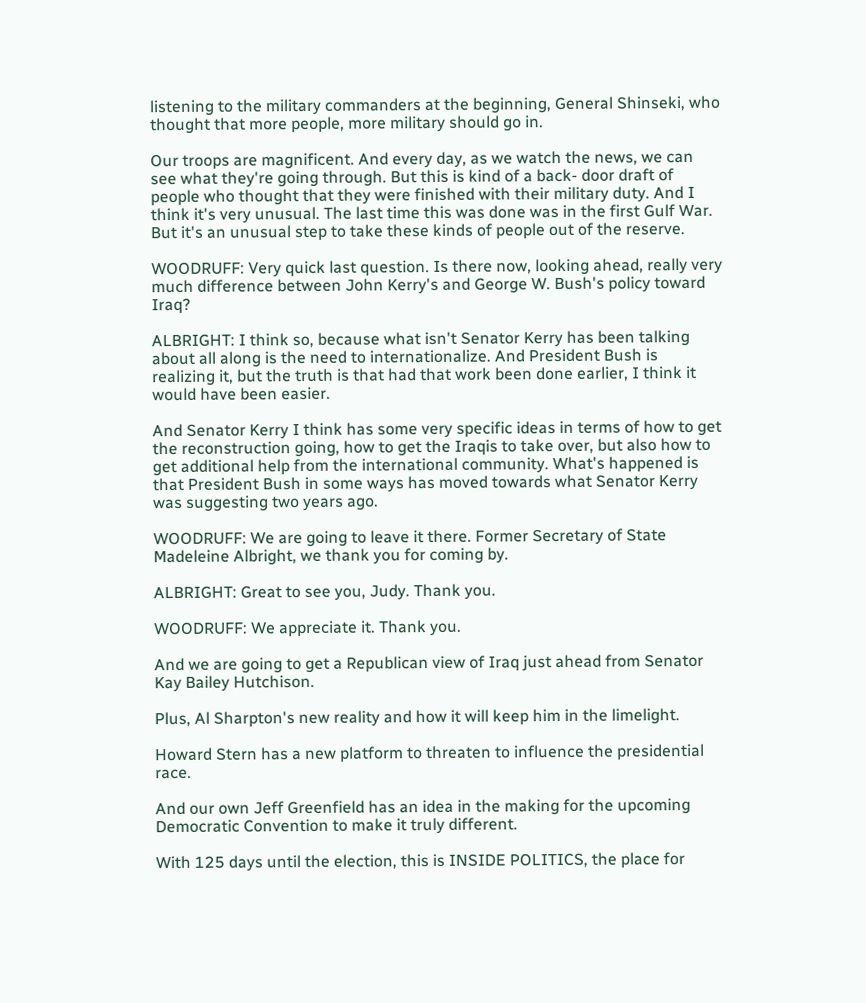listening to the military commanders at the beginning, General Shinseki, who thought that more people, more military should go in.

Our troops are magnificent. And every day, as we watch the news, we can see what they're going through. But this is kind of a back- door draft of people who thought that they were finished with their military duty. And I think it's very unusual. The last time this was done was in the first Gulf War. But it's an unusual step to take these kinds of people out of the reserve.

WOODRUFF: Very quick last question. Is there now, looking ahead, really very much difference between John Kerry's and George W. Bush's policy toward Iraq?

ALBRIGHT: I think so, because what isn't Senator Kerry has been talking about all along is the need to internationalize. And President Bush is realizing it, but the truth is that had that work been done earlier, I think it would have been easier.

And Senator Kerry I think has some very specific ideas in terms of how to get the reconstruction going, how to get the Iraqis to take over, but also how to get additional help from the international community. What's happened is that President Bush in some ways has moved towards what Senator Kerry was suggesting two years ago.

WOODRUFF: We are going to leave it there. Former Secretary of State Madeleine Albright, we thank you for coming by.

ALBRIGHT: Great to see you, Judy. Thank you.

WOODRUFF: We appreciate it. Thank you.

And we are going to get a Republican view of Iraq just ahead from Senator Kay Bailey Hutchison.

Plus, Al Sharpton's new reality and how it will keep him in the limelight.

Howard Stern has a new platform to threaten to influence the presidential race.

And our own Jeff Greenfield has an idea in the making for the upcoming Democratic Convention to make it truly different.

With 125 days until the election, this is INSIDE POLITICS, the place for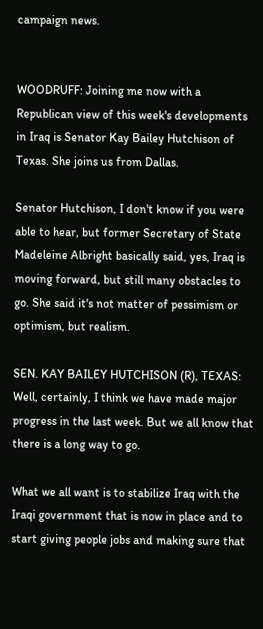campaign news.


WOODRUFF: Joining me now with a Republican view of this week's developments in Iraq is Senator Kay Bailey Hutchison of Texas. She joins us from Dallas.

Senator Hutchison, I don't know if you were able to hear, but former Secretary of State Madeleine Albright basically said, yes, Iraq is moving forward, but still many obstacles to go. She said it's not matter of pessimism or optimism, but realism.

SEN. KAY BAILEY HUTCHISON (R), TEXAS: Well, certainly, I think we have made major progress in the last week. But we all know that there is a long way to go.

What we all want is to stabilize Iraq with the Iraqi government that is now in place and to start giving people jobs and making sure that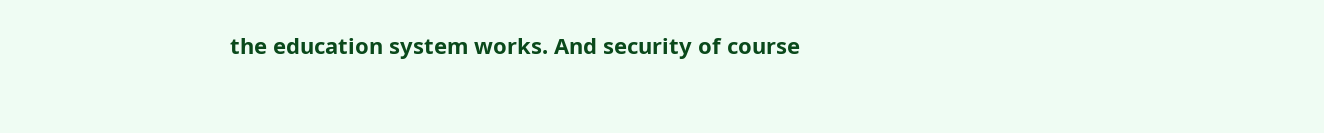the education system works. And security of course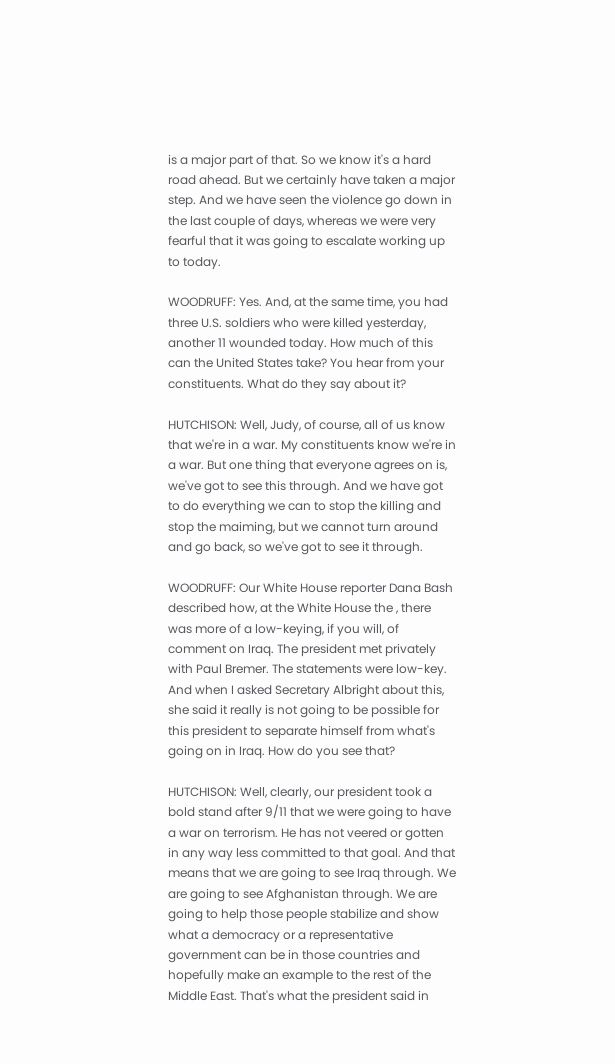is a major part of that. So we know it's a hard road ahead. But we certainly have taken a major step. And we have seen the violence go down in the last couple of days, whereas we were very fearful that it was going to escalate working up to today.

WOODRUFF: Yes. And, at the same time, you had three U.S. soldiers who were killed yesterday, another 11 wounded today. How much of this can the United States take? You hear from your constituents. What do they say about it?

HUTCHISON: Well, Judy, of course, all of us know that we're in a war. My constituents know we're in a war. But one thing that everyone agrees on is, we've got to see this through. And we have got to do everything we can to stop the killing and stop the maiming, but we cannot turn around and go back, so we've got to see it through.

WOODRUFF: Our White House reporter Dana Bash described how, at the White House the , there was more of a low-keying, if you will, of comment on Iraq. The president met privately with Paul Bremer. The statements were low-key. And when I asked Secretary Albright about this, she said it really is not going to be possible for this president to separate himself from what's going on in Iraq. How do you see that?

HUTCHISON: Well, clearly, our president took a bold stand after 9/11 that we were going to have a war on terrorism. He has not veered or gotten in any way less committed to that goal. And that means that we are going to see Iraq through. We are going to see Afghanistan through. We are going to help those people stabilize and show what a democracy or a representative government can be in those countries and hopefully make an example to the rest of the Middle East. That's what the president said in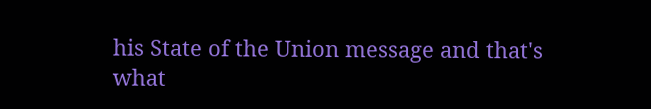his State of the Union message and that's what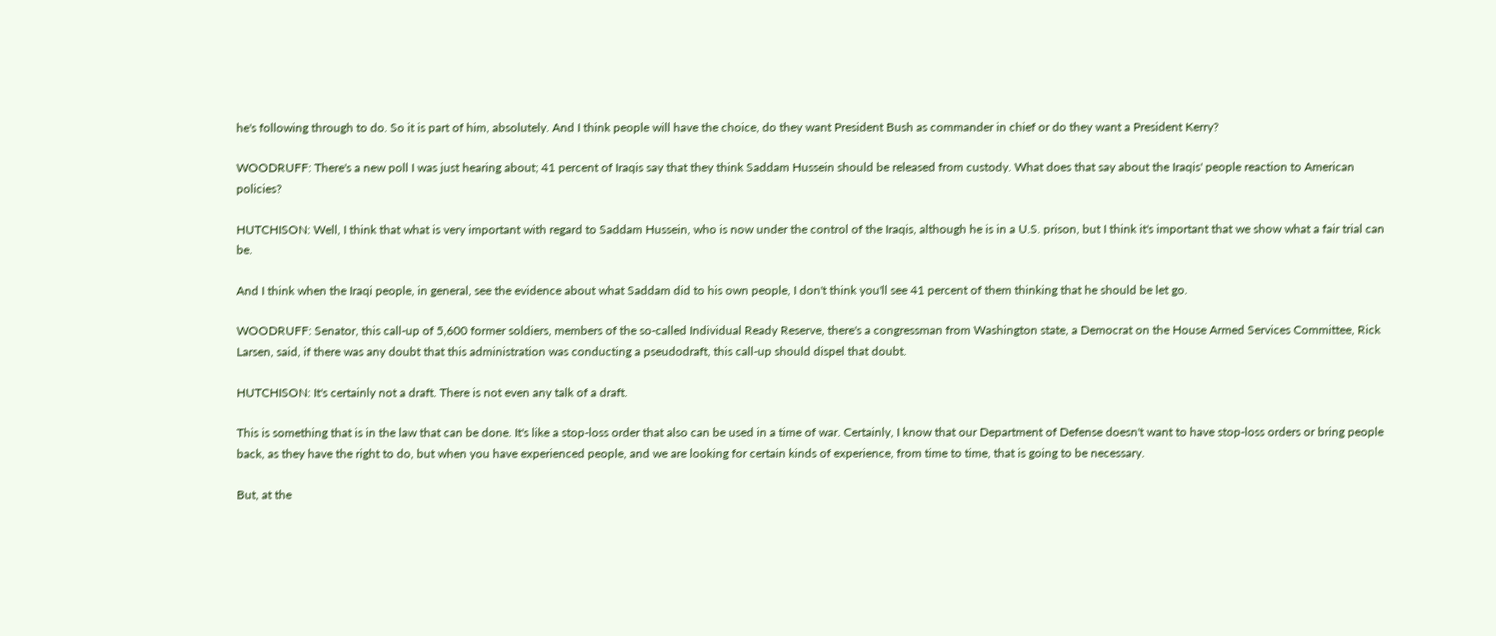he's following through to do. So it is part of him, absolutely. And I think people will have the choice, do they want President Bush as commander in chief or do they want a President Kerry?

WOODRUFF: There's a new poll I was just hearing about; 41 percent of Iraqis say that they think Saddam Hussein should be released from custody. What does that say about the Iraqis' people reaction to American policies?

HUTCHISON: Well, I think that what is very important with regard to Saddam Hussein, who is now under the control of the Iraqis, although he is in a U.S. prison, but I think it's important that we show what a fair trial can be.

And I think when the Iraqi people, in general, see the evidence about what Saddam did to his own people, I don't think you'll see 41 percent of them thinking that he should be let go.

WOODRUFF: Senator, this call-up of 5,600 former soldiers, members of the so-called Individual Ready Reserve, there's a congressman from Washington state, a Democrat on the House Armed Services Committee, Rick Larsen, said, if there was any doubt that this administration was conducting a pseudodraft, this call-up should dispel that doubt.

HUTCHISON: It's certainly not a draft. There is not even any talk of a draft.

This is something that is in the law that can be done. It's like a stop-loss order that also can be used in a time of war. Certainly, I know that our Department of Defense doesn't want to have stop-loss orders or bring people back, as they have the right to do, but when you have experienced people, and we are looking for certain kinds of experience, from time to time, that is going to be necessary.

But, at the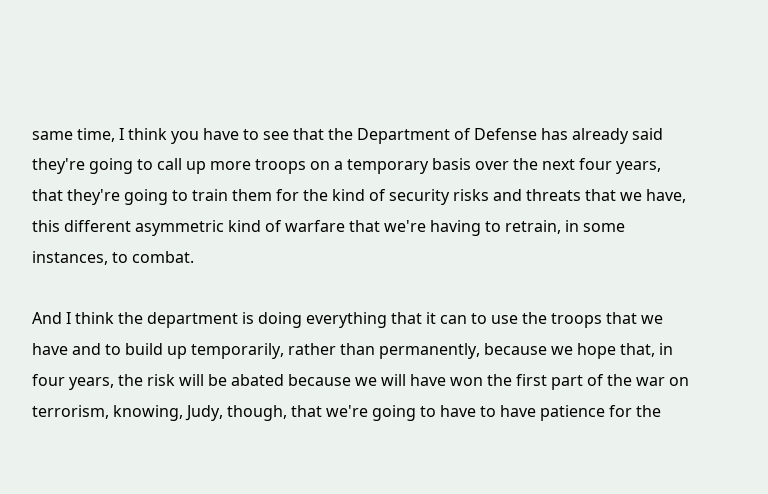same time, I think you have to see that the Department of Defense has already said they're going to call up more troops on a temporary basis over the next four years, that they're going to train them for the kind of security risks and threats that we have, this different asymmetric kind of warfare that we're having to retrain, in some instances, to combat.

And I think the department is doing everything that it can to use the troops that we have and to build up temporarily, rather than permanently, because we hope that, in four years, the risk will be abated because we will have won the first part of the war on terrorism, knowing, Judy, though, that we're going to have to have patience for the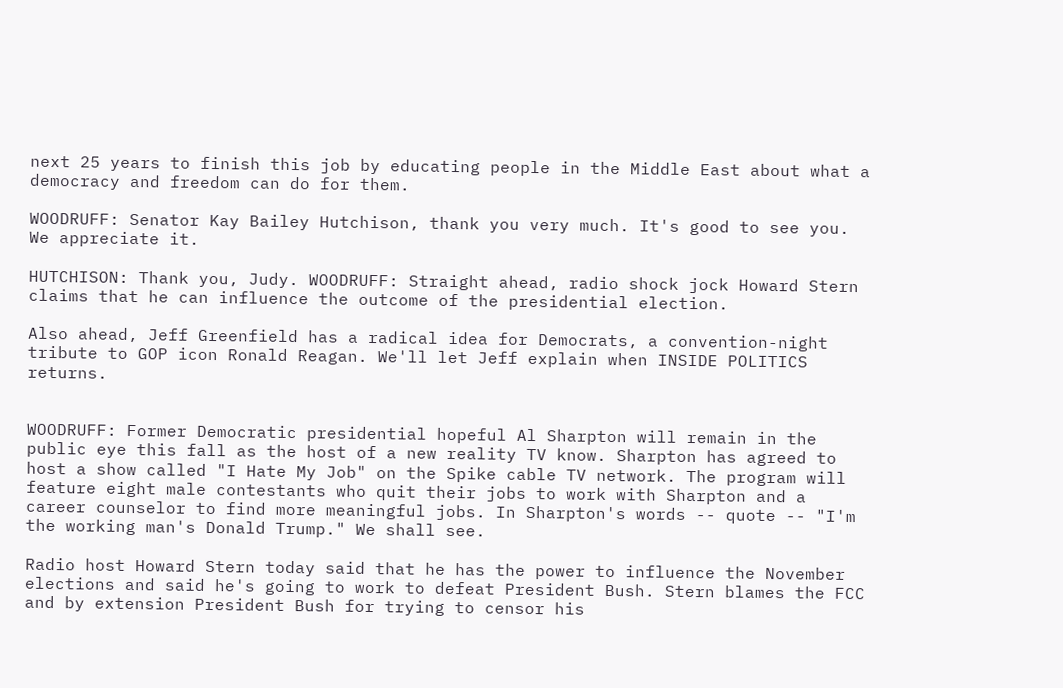next 25 years to finish this job by educating people in the Middle East about what a democracy and freedom can do for them.

WOODRUFF: Senator Kay Bailey Hutchison, thank you very much. It's good to see you. We appreciate it.

HUTCHISON: Thank you, Judy. WOODRUFF: Straight ahead, radio shock jock Howard Stern claims that he can influence the outcome of the presidential election.

Also ahead, Jeff Greenfield has a radical idea for Democrats, a convention-night tribute to GOP icon Ronald Reagan. We'll let Jeff explain when INSIDE POLITICS returns.


WOODRUFF: Former Democratic presidential hopeful Al Sharpton will remain in the public eye this fall as the host of a new reality TV know. Sharpton has agreed to host a show called "I Hate My Job" on the Spike cable TV network. The program will feature eight male contestants who quit their jobs to work with Sharpton and a career counselor to find more meaningful jobs. In Sharpton's words -- quote -- "I'm the working man's Donald Trump." We shall see.

Radio host Howard Stern today said that he has the power to influence the November elections and said he's going to work to defeat President Bush. Stern blames the FCC and by extension President Bush for trying to censor his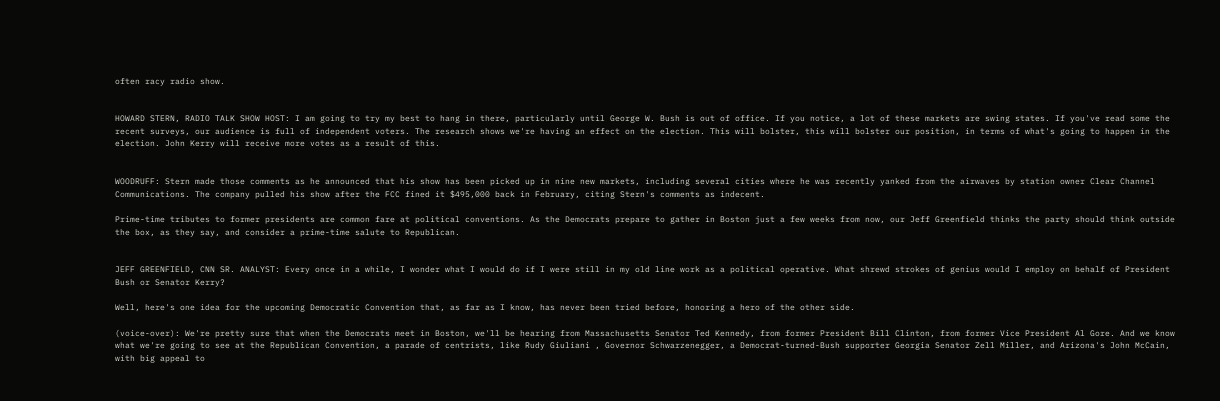often racy radio show.


HOWARD STERN, RADIO TALK SHOW HOST: I am going to try my best to hang in there, particularly until George W. Bush is out of office. If you notice, a lot of these markets are swing states. If you've read some the recent surveys, our audience is full of independent voters. The research shows we're having an effect on the election. This will bolster, this will bolster our position, in terms of what's going to happen in the election. John Kerry will receive more votes as a result of this.


WOODRUFF: Stern made those comments as he announced that his show has been picked up in nine new markets, including several cities where he was recently yanked from the airwaves by station owner Clear Channel Communications. The company pulled his show after the FCC fined it $495,000 back in February, citing Stern's comments as indecent.

Prime-time tributes to former presidents are common fare at political conventions. As the Democrats prepare to gather in Boston just a few weeks from now, our Jeff Greenfield thinks the party should think outside the box, as they say, and consider a prime-time salute to Republican.


JEFF GREENFIELD, CNN SR. ANALYST: Every once in a while, I wonder what I would do if I were still in my old line work as a political operative. What shrewd strokes of genius would I employ on behalf of President Bush or Senator Kerry?

Well, here's one idea for the upcoming Democratic Convention that, as far as I know, has never been tried before, honoring a hero of the other side.

(voice-over): We're pretty sure that when the Democrats meet in Boston, we'll be hearing from Massachusetts Senator Ted Kennedy, from former President Bill Clinton, from former Vice President Al Gore. And we know what we're going to see at the Republican Convention, a parade of centrists, like Rudy Giuliani , Governor Schwarzenegger, a Democrat-turned-Bush supporter Georgia Senator Zell Miller, and Arizona's John McCain, with big appeal to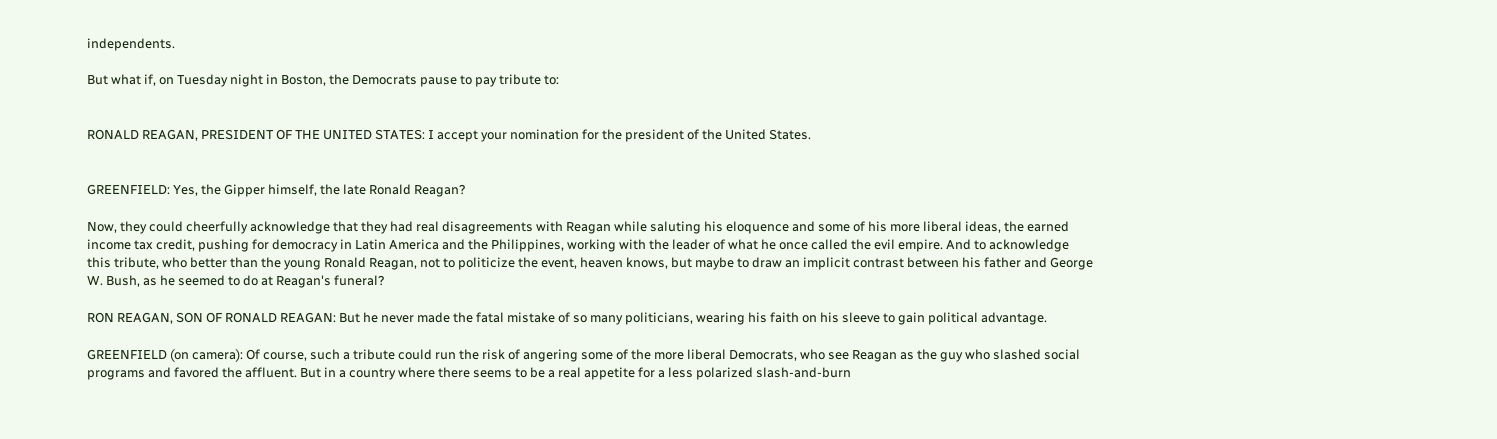independents.

But what if, on Tuesday night in Boston, the Democrats pause to pay tribute to:


RONALD REAGAN, PRESIDENT OF THE UNITED STATES: I accept your nomination for the president of the United States.


GREENFIELD: Yes, the Gipper himself, the late Ronald Reagan?

Now, they could cheerfully acknowledge that they had real disagreements with Reagan while saluting his eloquence and some of his more liberal ideas, the earned income tax credit, pushing for democracy in Latin America and the Philippines, working with the leader of what he once called the evil empire. And to acknowledge this tribute, who better than the young Ronald Reagan, not to politicize the event, heaven knows, but maybe to draw an implicit contrast between his father and George W. Bush, as he seemed to do at Reagan's funeral?

RON REAGAN, SON OF RONALD REAGAN: But he never made the fatal mistake of so many politicians, wearing his faith on his sleeve to gain political advantage.

GREENFIELD (on camera): Of course, such a tribute could run the risk of angering some of the more liberal Democrats, who see Reagan as the guy who slashed social programs and favored the affluent. But in a country where there seems to be a real appetite for a less polarized slash-and-burn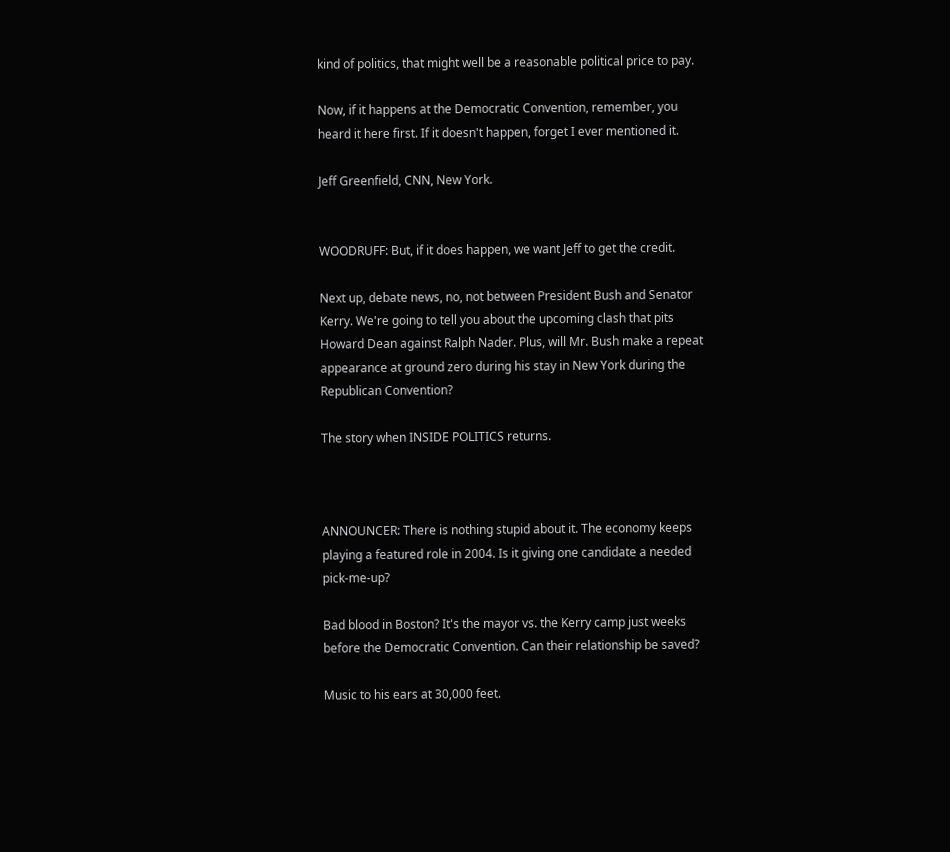kind of politics, that might well be a reasonable political price to pay.

Now, if it happens at the Democratic Convention, remember, you heard it here first. If it doesn't happen, forget I ever mentioned it.

Jeff Greenfield, CNN, New York.


WOODRUFF: But, if it does happen, we want Jeff to get the credit.

Next up, debate news, no, not between President Bush and Senator Kerry. We're going to tell you about the upcoming clash that pits Howard Dean against Ralph Nader. Plus, will Mr. Bush make a repeat appearance at ground zero during his stay in New York during the Republican Convention?

The story when INSIDE POLITICS returns.



ANNOUNCER: There is nothing stupid about it. The economy keeps playing a featured role in 2004. Is it giving one candidate a needed pick-me-up?

Bad blood in Boston? It's the mayor vs. the Kerry camp just weeks before the Democratic Convention. Can their relationship be saved?

Music to his ears at 30,000 feet.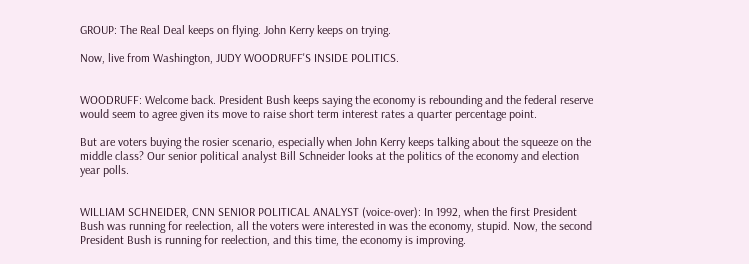GROUP: The Real Deal keeps on flying. John Kerry keeps on trying.

Now, live from Washington, JUDY WOODRUFF'S INSIDE POLITICS.


WOODRUFF: Welcome back. President Bush keeps saying the economy is rebounding and the federal reserve would seem to agree given its move to raise short term interest rates a quarter percentage point.

But are voters buying the rosier scenario, especially when John Kerry keeps talking about the squeeze on the middle class? Our senior political analyst Bill Schneider looks at the politics of the economy and election year polls.


WILLIAM SCHNEIDER, CNN SENIOR POLITICAL ANALYST (voice-over): In 1992, when the first President Bush was running for reelection, all the voters were interested in was the economy, stupid. Now, the second President Bush is running for reelection, and this time, the economy is improving.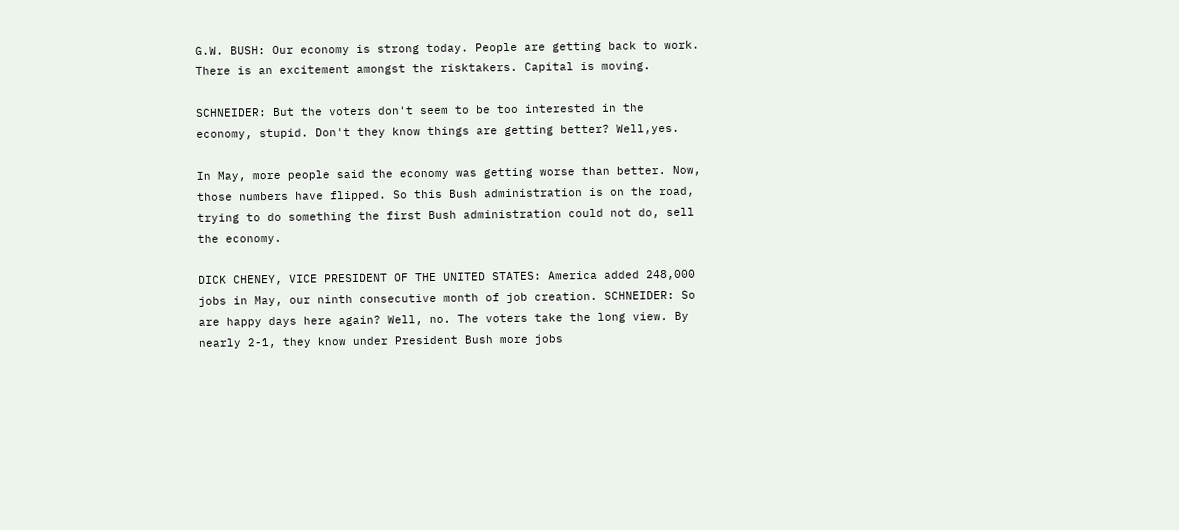G.W. BUSH: Our economy is strong today. People are getting back to work. There is an excitement amongst the risktakers. Capital is moving.

SCHNEIDER: But the voters don't seem to be too interested in the economy, stupid. Don't they know things are getting better? Well,yes.

In May, more people said the economy was getting worse than better. Now, those numbers have flipped. So this Bush administration is on the road, trying to do something the first Bush administration could not do, sell the economy.

DICK CHENEY, VICE PRESIDENT OF THE UNITED STATES: America added 248,000 jobs in May, our ninth consecutive month of job creation. SCHNEIDER: So are happy days here again? Well, no. The voters take the long view. By nearly 2-1, they know under President Bush more jobs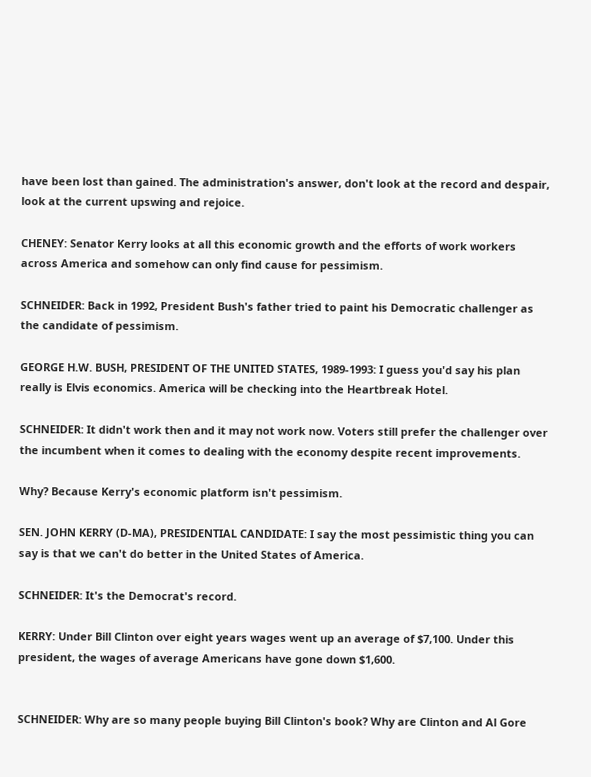have been lost than gained. The administration's answer, don't look at the record and despair, look at the current upswing and rejoice.

CHENEY: Senator Kerry looks at all this economic growth and the efforts of work workers across America and somehow can only find cause for pessimism.

SCHNEIDER: Back in 1992, President Bush's father tried to paint his Democratic challenger as the candidate of pessimism.

GEORGE H.W. BUSH, PRESIDENT OF THE UNITED STATES, 1989-1993: I guess you'd say his plan really is Elvis economics. America will be checking into the Heartbreak Hotel.

SCHNEIDER: It didn't work then and it may not work now. Voters still prefer the challenger over the incumbent when it comes to dealing with the economy despite recent improvements.

Why? Because Kerry's economic platform isn't pessimism.

SEN. JOHN KERRY (D-MA), PRESIDENTIAL CANDIDATE: I say the most pessimistic thing you can say is that we can't do better in the United States of America.

SCHNEIDER: It's the Democrat's record.

KERRY: Under Bill Clinton over eight years wages went up an average of $7,100. Under this president, the wages of average Americans have gone down $1,600.


SCHNEIDER: Why are so many people buying Bill Clinton's book? Why are Clinton and Al Gore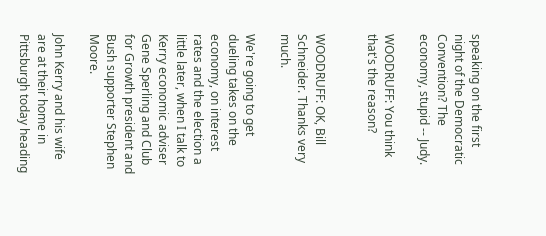speaking on the first night of the Democratic Convention? The economy, stupid -- Judy.

WOODRUFF: You think that's the reason?


WOODRUFF: OK, Bill Schneider. Thanks very much.

We're going to get dueling takes on the economy, on interest rates and the election a little later, when I talk to Kerry economic adviser Gene Sperling and Club for Growth president and Bush supporter Stephen Moore.

John Kerry and his wife are at their home in Pittsburgh today heading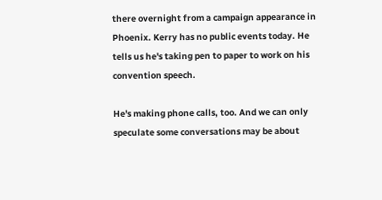there overnight from a campaign appearance in Phoenix. Kerry has no public events today. He tells us he's taking pen to paper to work on his convention speech.

He's making phone calls, too. And we can only speculate some conversations may be about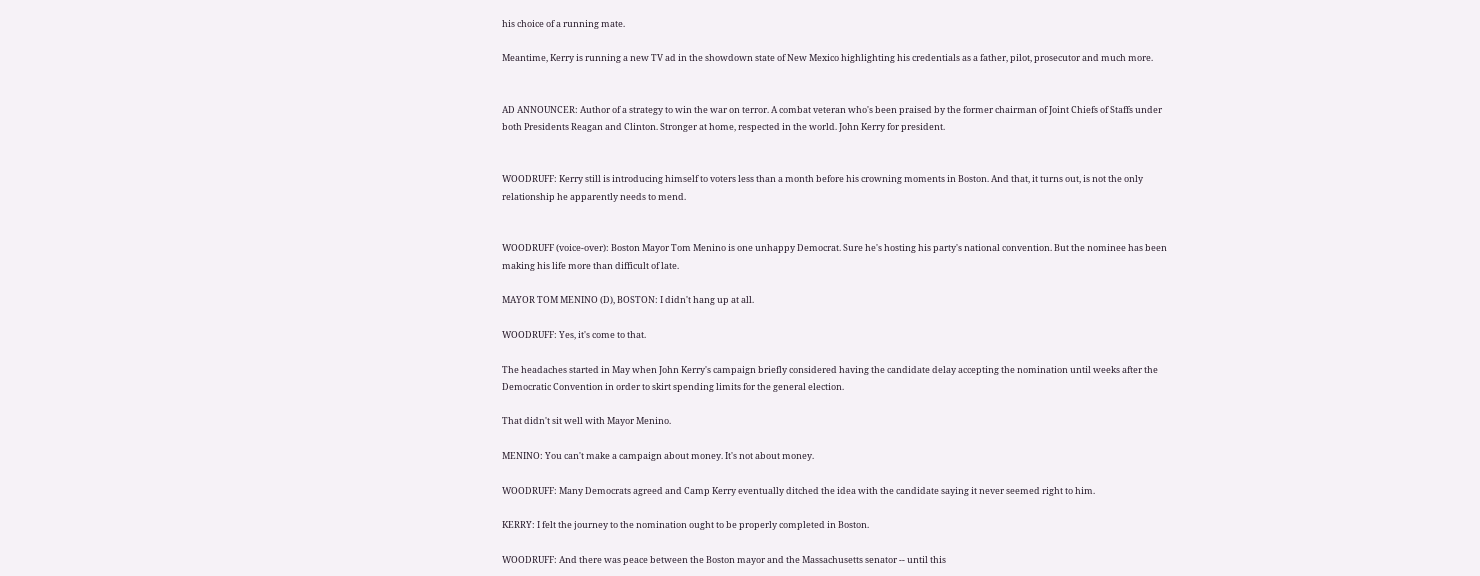his choice of a running mate.

Meantime, Kerry is running a new TV ad in the showdown state of New Mexico highlighting his credentials as a father, pilot, prosecutor and much more.


AD ANNOUNCER: Author of a strategy to win the war on terror. A combat veteran who's been praised by the former chairman of Joint Chiefs of Staffs under both Presidents Reagan and Clinton. Stronger at home, respected in the world. John Kerry for president.


WOODRUFF: Kerry still is introducing himself to voters less than a month before his crowning moments in Boston. And that, it turns out, is not the only relationship he apparently needs to mend.


WOODRUFF (voice-over): Boston Mayor Tom Menino is one unhappy Democrat. Sure he's hosting his party's national convention. But the nominee has been making his life more than difficult of late.

MAYOR TOM MENINO (D), BOSTON: I didn't hang up at all.

WOODRUFF: Yes, it's come to that.

The headaches started in May when John Kerry's campaign briefly considered having the candidate delay accepting the nomination until weeks after the Democratic Convention in order to skirt spending limits for the general election.

That didn't sit well with Mayor Menino.

MENINO: You can't make a campaign about money. It's not about money.

WOODRUFF: Many Democrats agreed and Camp Kerry eventually ditched the idea with the candidate saying it never seemed right to him.

KERRY: I felt the journey to the nomination ought to be properly completed in Boston.

WOODRUFF: And there was peace between the Boston mayor and the Massachusetts senator -- until this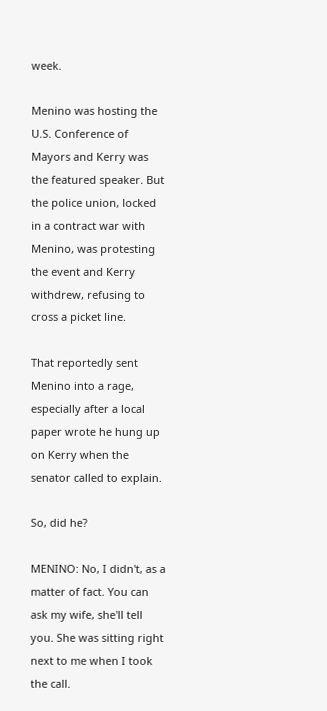week.

Menino was hosting the U.S. Conference of Mayors and Kerry was the featured speaker. But the police union, locked in a contract war with Menino, was protesting the event and Kerry withdrew, refusing to cross a picket line.

That reportedly sent Menino into a rage, especially after a local paper wrote he hung up on Kerry when the senator called to explain.

So, did he?

MENINO: No, I didn't, as a matter of fact. You can ask my wife, she'll tell you. She was sitting right next to me when I took the call.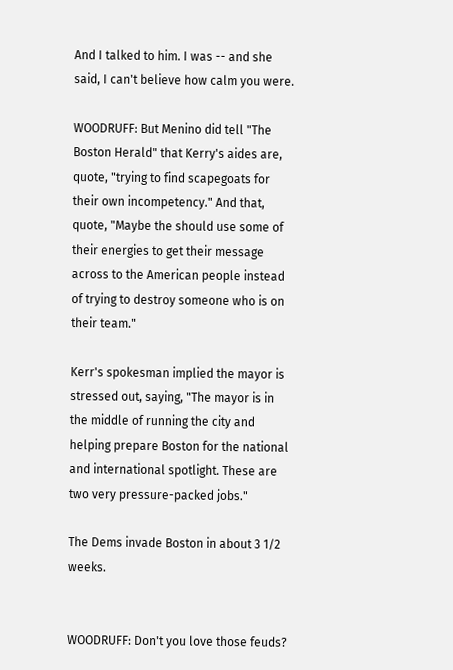And I talked to him. I was -- and she said, I can't believe how calm you were.

WOODRUFF: But Menino did tell "The Boston Herald" that Kerry's aides are, quote, "trying to find scapegoats for their own incompetency." And that, quote, "Maybe the should use some of their energies to get their message across to the American people instead of trying to destroy someone who is on their team."

Kerr's spokesman implied the mayor is stressed out, saying, "The mayor is in the middle of running the city and helping prepare Boston for the national and international spotlight. These are two very pressure-packed jobs."

The Dems invade Boston in about 3 1/2 weeks.


WOODRUFF: Don't you love those feuds?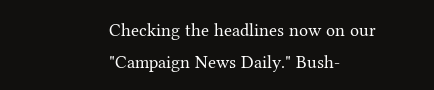Checking the headlines now on our "Campaign News Daily." Bush-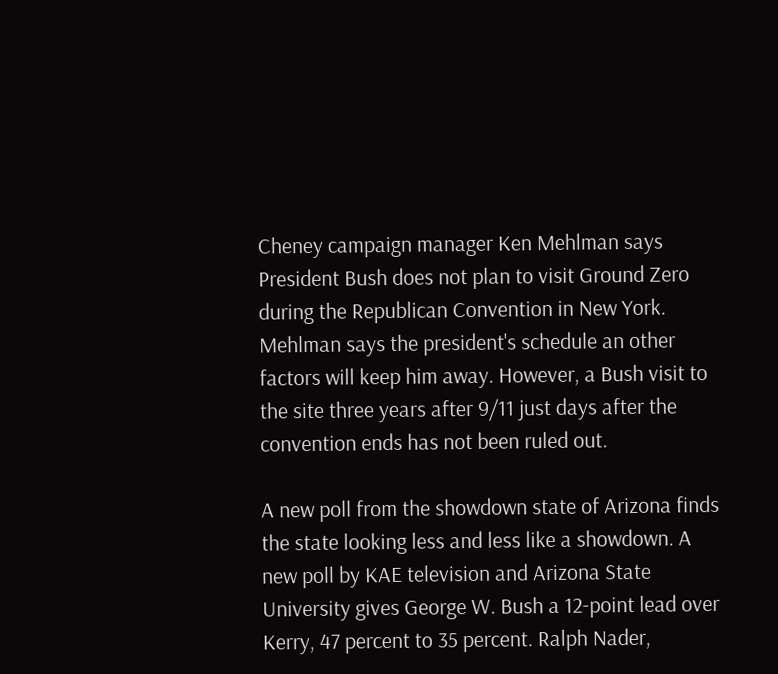Cheney campaign manager Ken Mehlman says President Bush does not plan to visit Ground Zero during the Republican Convention in New York. Mehlman says the president's schedule an other factors will keep him away. However, a Bush visit to the site three years after 9/11 just days after the convention ends has not been ruled out.

A new poll from the showdown state of Arizona finds the state looking less and less like a showdown. A new poll by KAE television and Arizona State University gives George W. Bush a 12-point lead over Kerry, 47 percent to 35 percent. Ralph Nader,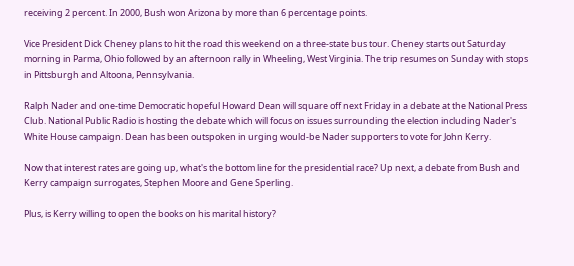receiving 2 percent. In 2000, Bush won Arizona by more than 6 percentage points.

Vice President Dick Cheney plans to hit the road this weekend on a three-state bus tour. Cheney starts out Saturday morning in Parma, Ohio followed by an afternoon rally in Wheeling, West Virginia. The trip resumes on Sunday with stops in Pittsburgh and Altoona, Pennsylvania.

Ralph Nader and one-time Democratic hopeful Howard Dean will square off next Friday in a debate at the National Press Club. National Public Radio is hosting the debate which will focus on issues surrounding the election including Nader's White House campaign. Dean has been outspoken in urging would-be Nader supporters to vote for John Kerry.

Now that interest rates are going up, what's the bottom line for the presidential race? Up next, a debate from Bush and Kerry campaign surrogates, Stephen Moore and Gene Sperling.

Plus, is Kerry willing to open the books on his marital history?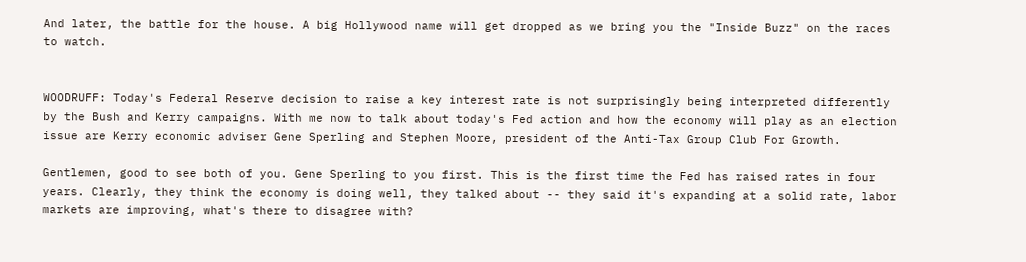And later, the battle for the house. A big Hollywood name will get dropped as we bring you the "Inside Buzz" on the races to watch.


WOODRUFF: Today's Federal Reserve decision to raise a key interest rate is not surprisingly being interpreted differently by the Bush and Kerry campaigns. With me now to talk about today's Fed action and how the economy will play as an election issue are Kerry economic adviser Gene Sperling and Stephen Moore, president of the Anti-Tax Group Club For Growth.

Gentlemen, good to see both of you. Gene Sperling to you first. This is the first time the Fed has raised rates in four years. Clearly, they think the economy is doing well, they talked about -- they said it's expanding at a solid rate, labor markets are improving, what's there to disagree with?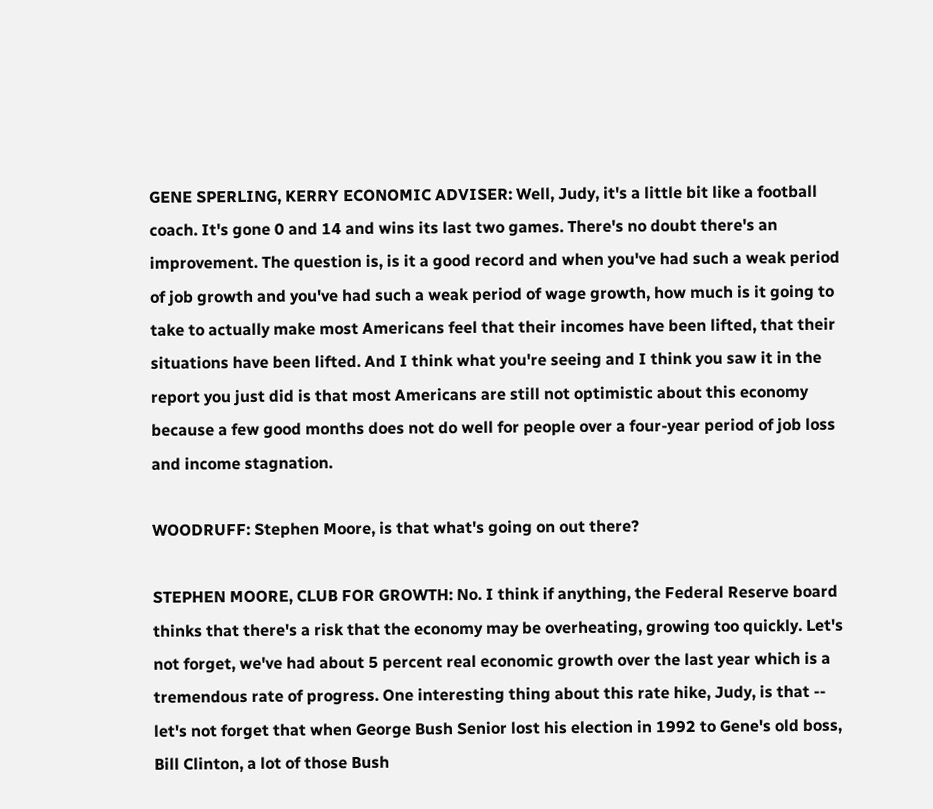GENE SPERLING, KERRY ECONOMIC ADVISER: Well, Judy, it's a little bit like a football coach. It's gone 0 and 14 and wins its last two games. There's no doubt there's an improvement. The question is, is it a good record and when you've had such a weak period of job growth and you've had such a weak period of wage growth, how much is it going to take to actually make most Americans feel that their incomes have been lifted, that their situations have been lifted. And I think what you're seeing and I think you saw it in the report you just did is that most Americans are still not optimistic about this economy because a few good months does not do well for people over a four-year period of job loss and income stagnation.

WOODRUFF: Stephen Moore, is that what's going on out there?

STEPHEN MOORE, CLUB FOR GROWTH: No. I think if anything, the Federal Reserve board thinks that there's a risk that the economy may be overheating, growing too quickly. Let's not forget, we've had about 5 percent real economic growth over the last year which is a tremendous rate of progress. One interesting thing about this rate hike, Judy, is that -- let's not forget that when George Bush Senior lost his election in 1992 to Gene's old boss, Bill Clinton, a lot of those Bush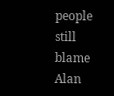people still blame Alan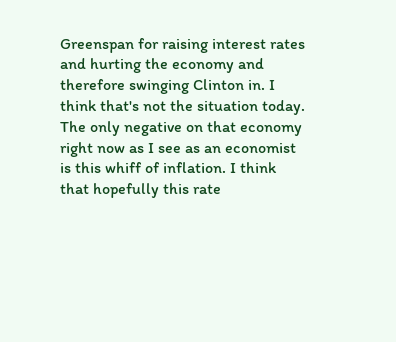Greenspan for raising interest rates and hurting the economy and therefore swinging Clinton in. I think that's not the situation today. The only negative on that economy right now as I see as an economist is this whiff of inflation. I think that hopefully this rate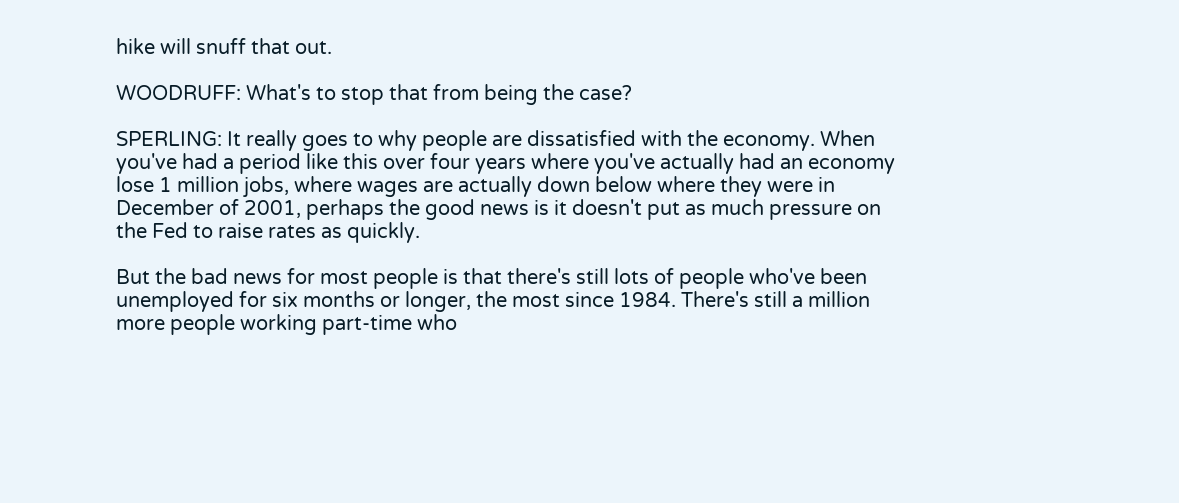hike will snuff that out.

WOODRUFF: What's to stop that from being the case?

SPERLING: It really goes to why people are dissatisfied with the economy. When you've had a period like this over four years where you've actually had an economy lose 1 million jobs, where wages are actually down below where they were in December of 2001, perhaps the good news is it doesn't put as much pressure on the Fed to raise rates as quickly.

But the bad news for most people is that there's still lots of people who've been unemployed for six months or longer, the most since 1984. There's still a million more people working part-time who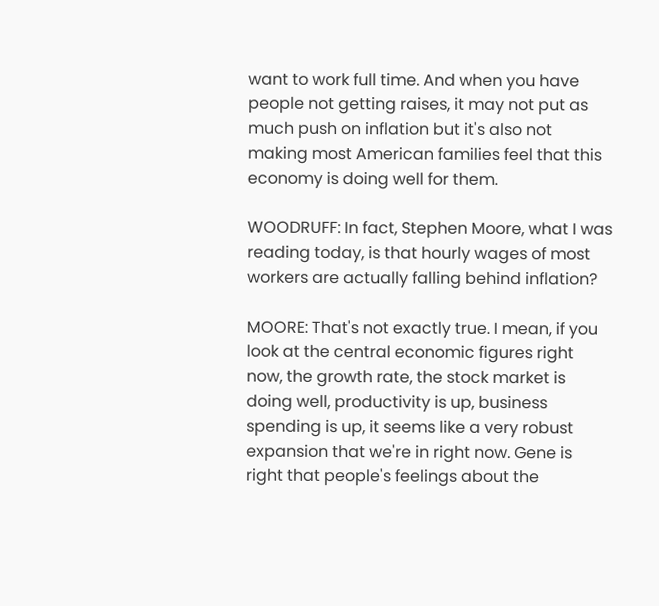want to work full time. And when you have people not getting raises, it may not put as much push on inflation but it's also not making most American families feel that this economy is doing well for them.

WOODRUFF: In fact, Stephen Moore, what I was reading today, is that hourly wages of most workers are actually falling behind inflation?

MOORE: That's not exactly true. I mean, if you look at the central economic figures right now, the growth rate, the stock market is doing well, productivity is up, business spending is up, it seems like a very robust expansion that we're in right now. Gene is right that people's feelings about the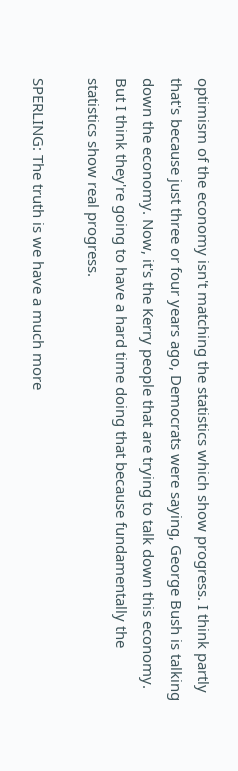optimism of the economy isn't matching the statistics which show progress. I think partly that's because just three or four years ago, Democrats were saying, George Bush is talking down the economy. Now, it's the Kerry people that are trying to talk down this economy. But I think they're going to have a hard time doing that because fundamentally the statistics show real progress.

SPERLING: The truth is we have a much more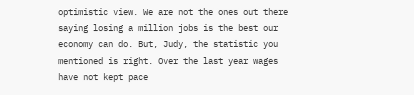optimistic view. We are not the ones out there saying losing a million jobs is the best our economy can do. But, Judy, the statistic you mentioned is right. Over the last year wages have not kept pace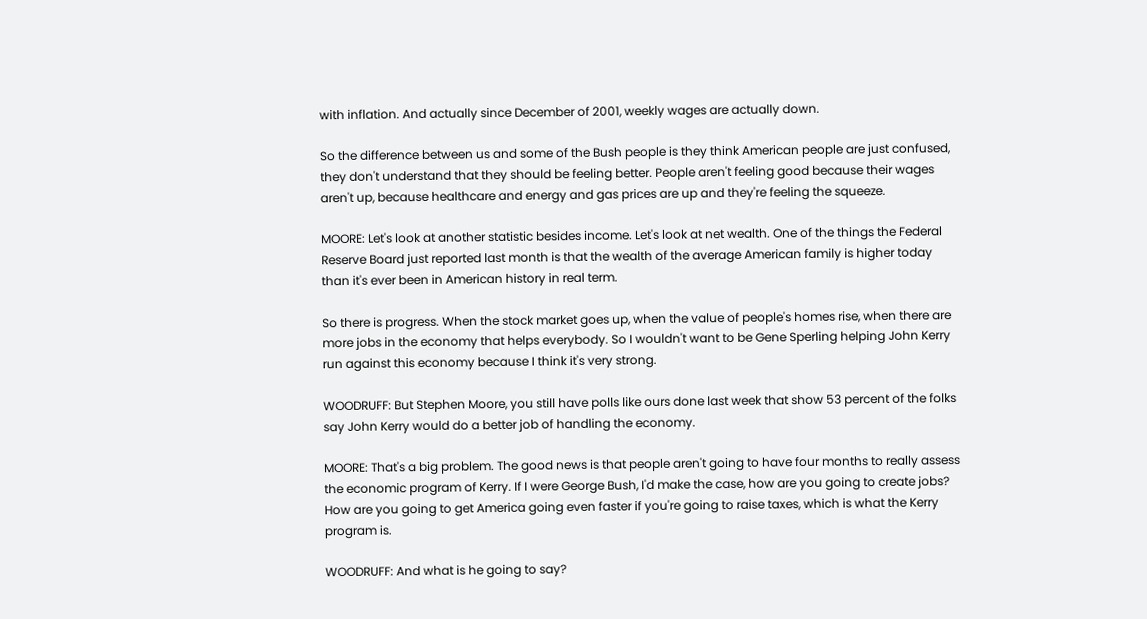with inflation. And actually since December of 2001, weekly wages are actually down.

So the difference between us and some of the Bush people is they think American people are just confused, they don't understand that they should be feeling better. People aren't feeling good because their wages aren't up, because healthcare and energy and gas prices are up and they're feeling the squeeze.

MOORE: Let's look at another statistic besides income. Let's look at net wealth. One of the things the Federal Reserve Board just reported last month is that the wealth of the average American family is higher today than it's ever been in American history in real term.

So there is progress. When the stock market goes up, when the value of people's homes rise, when there are more jobs in the economy that helps everybody. So I wouldn't want to be Gene Sperling helping John Kerry run against this economy because I think it's very strong.

WOODRUFF: But Stephen Moore, you still have polls like ours done last week that show 53 percent of the folks say John Kerry would do a better job of handling the economy.

MOORE: That's a big problem. The good news is that people aren't going to have four months to really assess the economic program of Kerry. If I were George Bush, I'd make the case, how are you going to create jobs? How are you going to get America going even faster if you're going to raise taxes, which is what the Kerry program is.

WOODRUFF: And what is he going to say?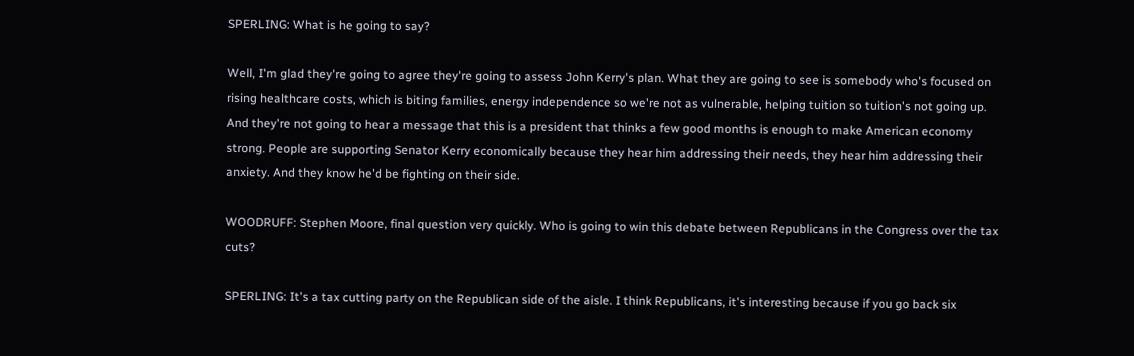SPERLING: What is he going to say?

Well, I'm glad they're going to agree they're going to assess John Kerry's plan. What they are going to see is somebody who's focused on rising healthcare costs, which is biting families, energy independence so we're not as vulnerable, helping tuition so tuition's not going up. And they're not going to hear a message that this is a president that thinks a few good months is enough to make American economy strong. People are supporting Senator Kerry economically because they hear him addressing their needs, they hear him addressing their anxiety. And they know he'd be fighting on their side.

WOODRUFF: Stephen Moore, final question very quickly. Who is going to win this debate between Republicans in the Congress over the tax cuts?

SPERLING: It's a tax cutting party on the Republican side of the aisle. I think Republicans, it's interesting because if you go back six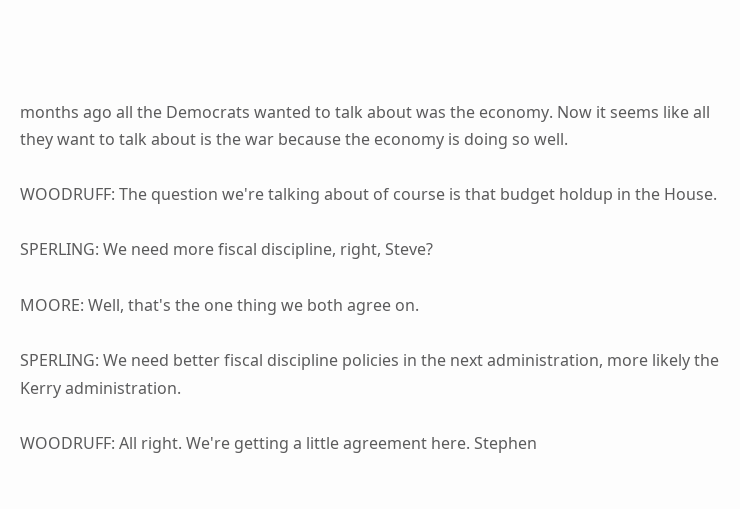months ago all the Democrats wanted to talk about was the economy. Now it seems like all they want to talk about is the war because the economy is doing so well.

WOODRUFF: The question we're talking about of course is that budget holdup in the House.

SPERLING: We need more fiscal discipline, right, Steve?

MOORE: Well, that's the one thing we both agree on.

SPERLING: We need better fiscal discipline policies in the next administration, more likely the Kerry administration.

WOODRUFF: All right. We're getting a little agreement here. Stephen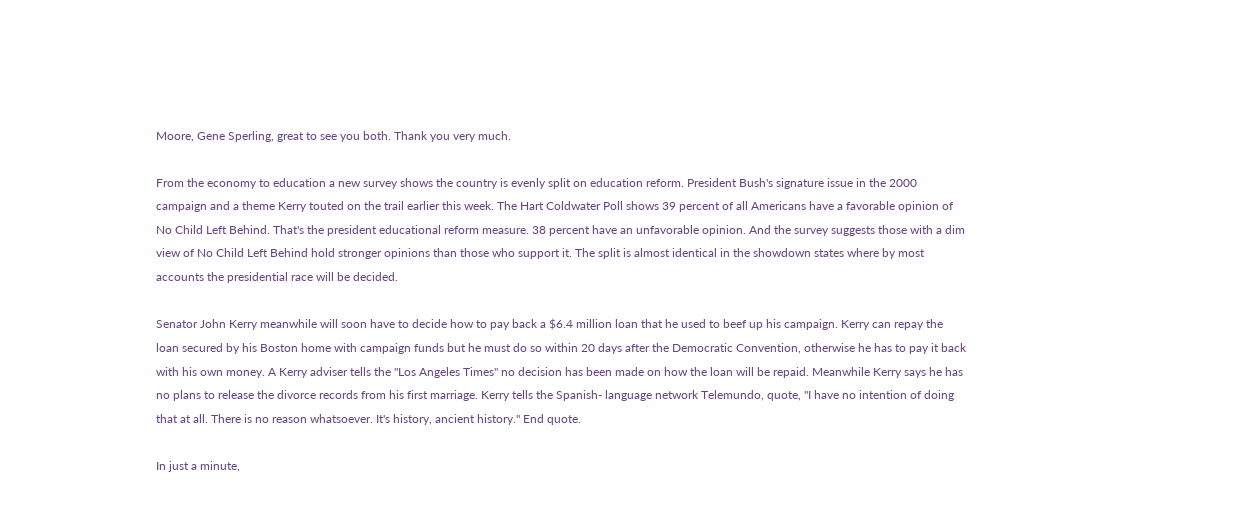Moore, Gene Sperling, great to see you both. Thank you very much.

From the economy to education a new survey shows the country is evenly split on education reform. President Bush's signature issue in the 2000 campaign and a theme Kerry touted on the trail earlier this week. The Hart Coldwater Poll shows 39 percent of all Americans have a favorable opinion of No Child Left Behind. That's the president educational reform measure. 38 percent have an unfavorable opinion. And the survey suggests those with a dim view of No Child Left Behind hold stronger opinions than those who support it. The split is almost identical in the showdown states where by most accounts the presidential race will be decided.

Senator John Kerry meanwhile will soon have to decide how to pay back a $6.4 million loan that he used to beef up his campaign. Kerry can repay the loan secured by his Boston home with campaign funds but he must do so within 20 days after the Democratic Convention, otherwise he has to pay it back with his own money. A Kerry adviser tells the "Los Angeles Times" no decision has been made on how the loan will be repaid. Meanwhile Kerry says he has no plans to release the divorce records from his first marriage. Kerry tells the Spanish- language network Telemundo, quote, "I have no intention of doing that at all. There is no reason whatsoever. It's history, ancient history." End quote.

In just a minute,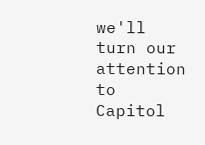we'll turn our attention to Capitol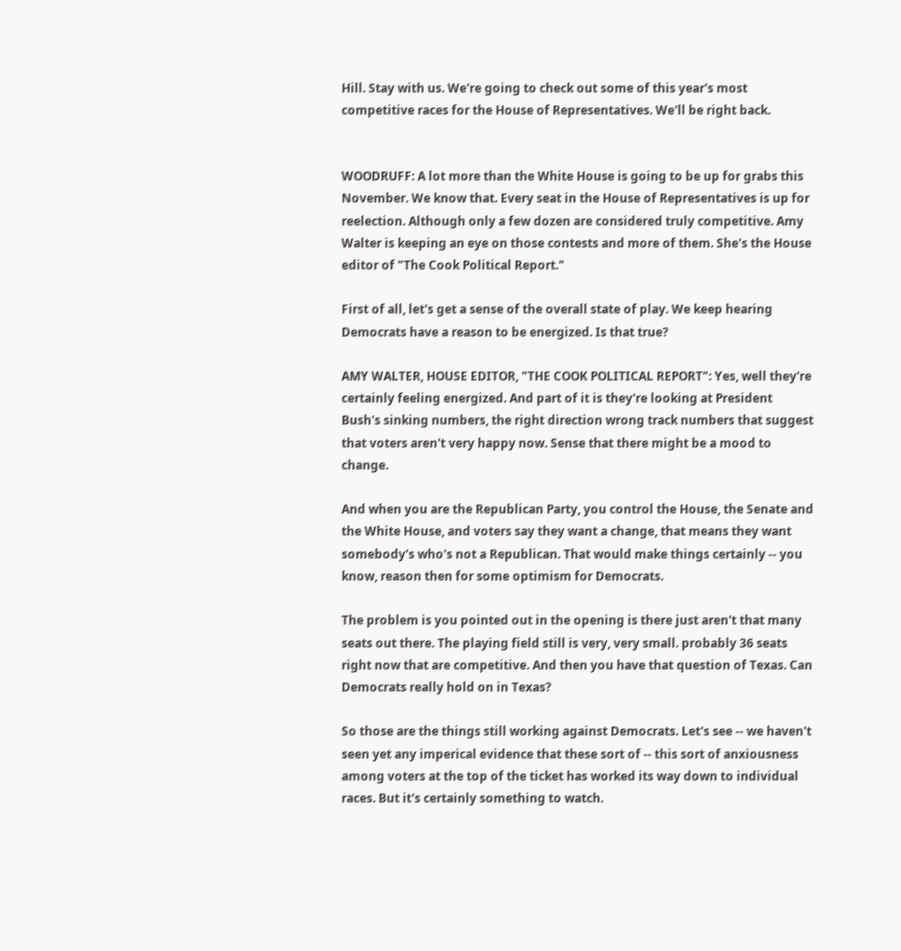Hill. Stay with us. We're going to check out some of this year's most competitive races for the House of Representatives. We'll be right back.


WOODRUFF: A lot more than the White House is going to be up for grabs this November. We know that. Every seat in the House of Representatives is up for reelection. Although only a few dozen are considered truly competitive. Amy Walter is keeping an eye on those contests and more of them. She's the House editor of "The Cook Political Report."

First of all, let's get a sense of the overall state of play. We keep hearing Democrats have a reason to be energized. Is that true?

AMY WALTER, HOUSE EDITOR, "THE COOK POLITICAL REPORT": Yes, well they're certainly feeling energized. And part of it is they're looking at President Bush's sinking numbers, the right direction wrong track numbers that suggest that voters aren't very happy now. Sense that there might be a mood to change.

And when you are the Republican Party, you control the House, the Senate and the White House, and voters say they want a change, that means they want somebody's who's not a Republican. That would make things certainly -- you know, reason then for some optimism for Democrats.

The problem is you pointed out in the opening is there just aren't that many seats out there. The playing field still is very, very small. probably 36 seats right now that are competitive. And then you have that question of Texas. Can Democrats really hold on in Texas?

So those are the things still working against Democrats. Let's see -- we haven't seen yet any imperical evidence that these sort of -- this sort of anxiousness among voters at the top of the ticket has worked its way down to individual races. But it's certainly something to watch.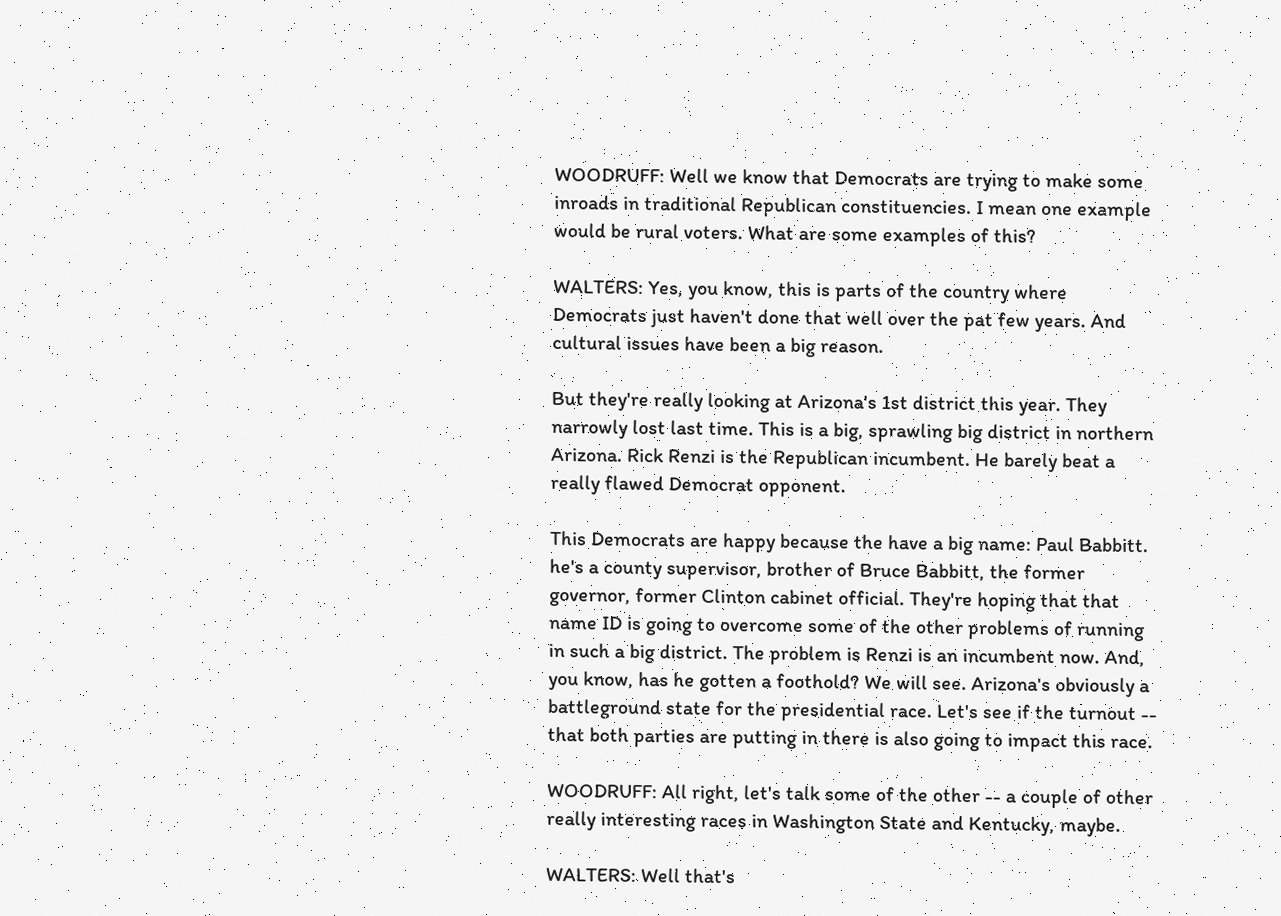WOODRUFF: Well we know that Democrats are trying to make some inroads in traditional Republican constituencies. I mean one example would be rural voters. What are some examples of this?

WALTERS: Yes, you know, this is parts of the country where Democrats just haven't done that well over the pat few years. And cultural issues have been a big reason.

But they're really looking at Arizona's 1st district this year. They narrowly lost last time. This is a big, sprawling big district in northern Arizona. Rick Renzi is the Republican incumbent. He barely beat a really flawed Democrat opponent.

This Democrats are happy because the have a big name: Paul Babbitt. he's a county supervisor, brother of Bruce Babbitt, the former governor, former Clinton cabinet official. They're hoping that that name ID is going to overcome some of the other problems of running in such a big district. The problem is Renzi is an incumbent now. And, you know, has he gotten a foothold? We will see. Arizona's obviously a battleground state for the presidential race. Let's see if the turnout -- that both parties are putting in there is also going to impact this race.

WOODRUFF: All right, let's talk some of the other -- a couple of other really interesting races in Washington State and Kentucky, maybe.

WALTERS: Well that's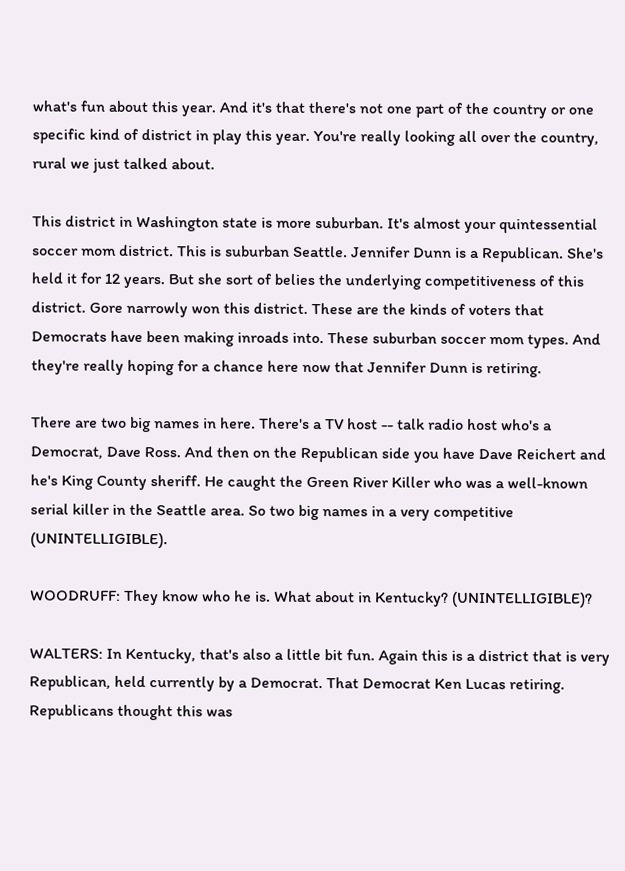what's fun about this year. And it's that there's not one part of the country or one specific kind of district in play this year. You're really looking all over the country, rural we just talked about.

This district in Washington state is more suburban. It's almost your quintessential soccer mom district. This is suburban Seattle. Jennifer Dunn is a Republican. She's held it for 12 years. But she sort of belies the underlying competitiveness of this district. Gore narrowly won this district. These are the kinds of voters that Democrats have been making inroads into. These suburban soccer mom types. And they're really hoping for a chance here now that Jennifer Dunn is retiring.

There are two big names in here. There's a TV host -- talk radio host who's a Democrat, Dave Ross. And then on the Republican side you have Dave Reichert and he's King County sheriff. He caught the Green River Killer who was a well-known serial killer in the Seattle area. So two big names in a very competitive (UNINTELLIGIBLE).

WOODRUFF: They know who he is. What about in Kentucky? (UNINTELLIGIBLE)?

WALTERS: In Kentucky, that's also a little bit fun. Again this is a district that is very Republican, held currently by a Democrat. That Democrat Ken Lucas retiring. Republicans thought this was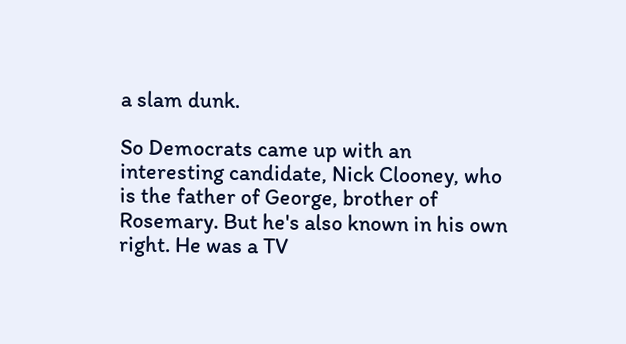a slam dunk.

So Democrats came up with an interesting candidate, Nick Clooney, who is the father of George, brother of Rosemary. But he's also known in his own right. He was a TV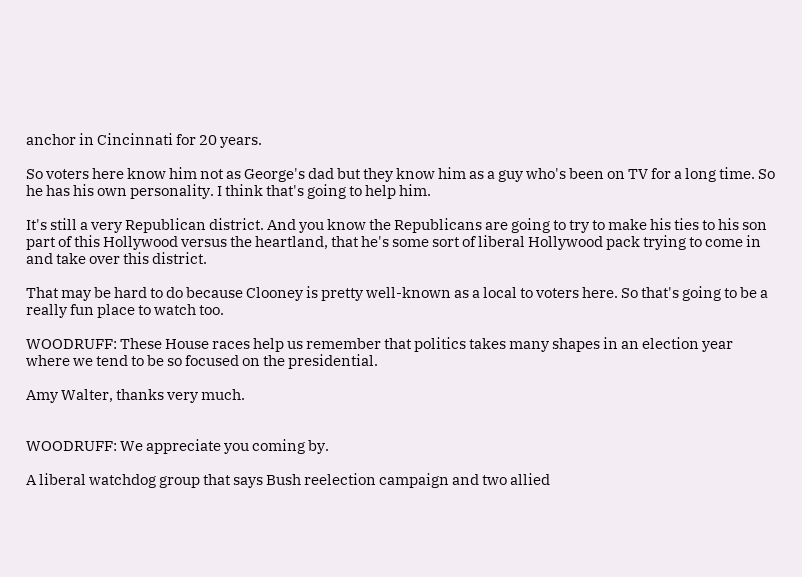anchor in Cincinnati for 20 years.

So voters here know him not as George's dad but they know him as a guy who's been on TV for a long time. So he has his own personality. I think that's going to help him.

It's still a very Republican district. And you know the Republicans are going to try to make his ties to his son part of this Hollywood versus the heartland, that he's some sort of liberal Hollywood pack trying to come in and take over this district.

That may be hard to do because Clooney is pretty well-known as a local to voters here. So that's going to be a really fun place to watch too.

WOODRUFF: These House races help us remember that politics takes many shapes in an election year where we tend to be so focused on the presidential.

Amy Walter, thanks very much.


WOODRUFF: We appreciate you coming by.

A liberal watchdog group that says Bush reelection campaign and two allied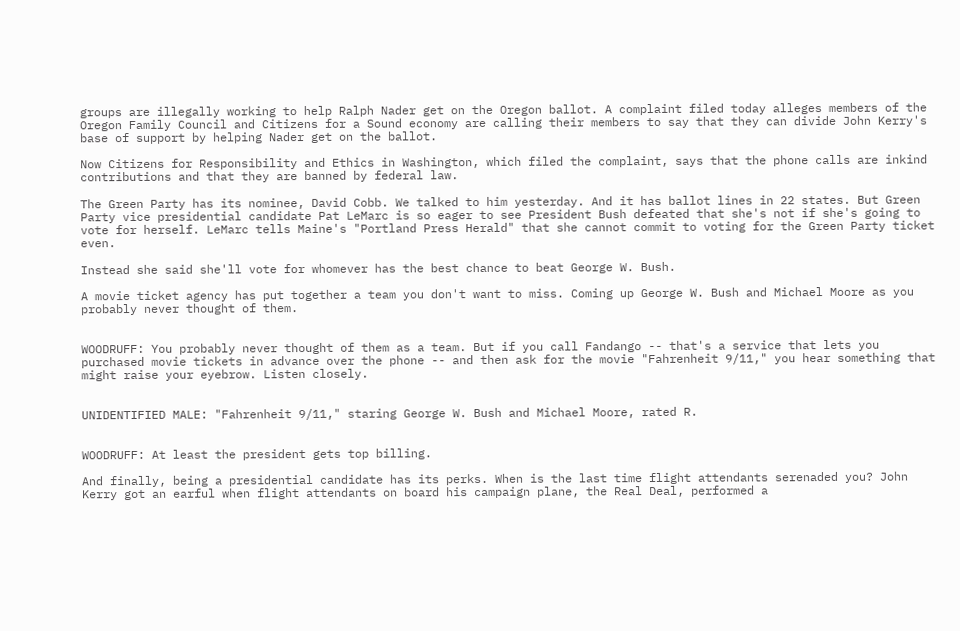groups are illegally working to help Ralph Nader get on the Oregon ballot. A complaint filed today alleges members of the Oregon Family Council and Citizens for a Sound economy are calling their members to say that they can divide John Kerry's base of support by helping Nader get on the ballot.

Now Citizens for Responsibility and Ethics in Washington, which filed the complaint, says that the phone calls are inkind contributions and that they are banned by federal law.

The Green Party has its nominee, David Cobb. We talked to him yesterday. And it has ballot lines in 22 states. But Green Party vice presidential candidate Pat LeMarc is so eager to see President Bush defeated that she's not if she's going to vote for herself. LeMarc tells Maine's "Portland Press Herald" that she cannot commit to voting for the Green Party ticket even.

Instead she said she'll vote for whomever has the best chance to beat George W. Bush.

A movie ticket agency has put together a team you don't want to miss. Coming up George W. Bush and Michael Moore as you probably never thought of them.


WOODRUFF: You probably never thought of them as a team. But if you call Fandango -- that's a service that lets you purchased movie tickets in advance over the phone -- and then ask for the movie "Fahrenheit 9/11," you hear something that might raise your eyebrow. Listen closely.


UNIDENTIFIED MALE: "Fahrenheit 9/11," staring George W. Bush and Michael Moore, rated R.


WOODRUFF: At least the president gets top billing.

And finally, being a presidential candidate has its perks. When is the last time flight attendants serenaded you? John Kerry got an earful when flight attendants on board his campaign plane, the Real Deal, performed a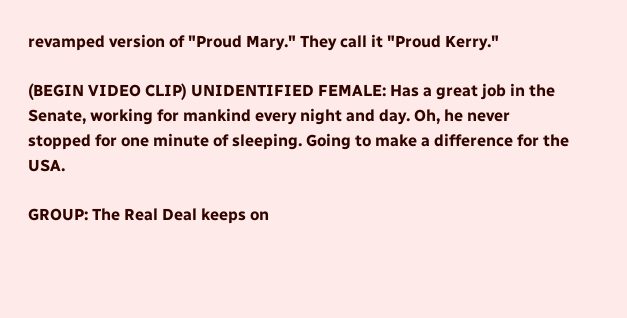revamped version of "Proud Mary." They call it "Proud Kerry."

(BEGIN VIDEO CLIP) UNIDENTIFIED FEMALE: Has a great job in the Senate, working for mankind every night and day. Oh, he never stopped for one minute of sleeping. Going to make a difference for the USA.

GROUP: The Real Deal keeps on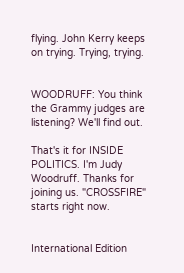flying. John Kerry keeps on trying. Trying, trying.


WOODRUFF: You think the Grammy judges are listening? We'll find out.

That's it for INSIDE POLITICS. I'm Judy Woodruff. Thanks for joining us. "CROSSFIRE" starts right now.


International Edition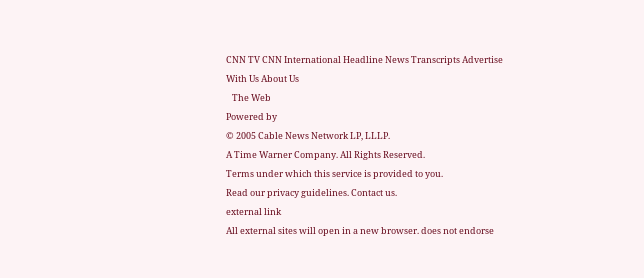CNN TV CNN International Headline News Transcripts Advertise With Us About Us
   The Web
Powered by
© 2005 Cable News Network LP, LLLP.
A Time Warner Company. All Rights Reserved.
Terms under which this service is provided to you.
Read our privacy guidelines. Contact us.
external link
All external sites will open in a new browser. does not endorse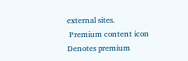external sites.
 Premium content icon Denotes premium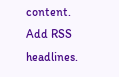content.
Add RSS headlines.